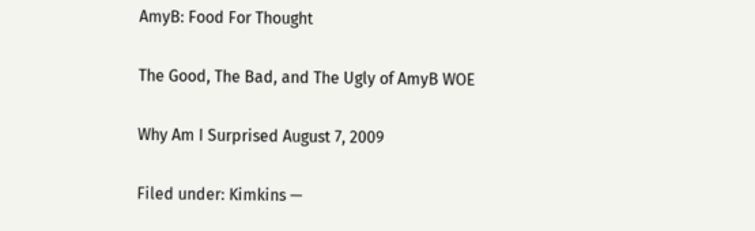AmyB: Food For Thought

The Good, The Bad, and The Ugly of AmyB WOE

Why Am I Surprised August 7, 2009

Filed under: Kimkins —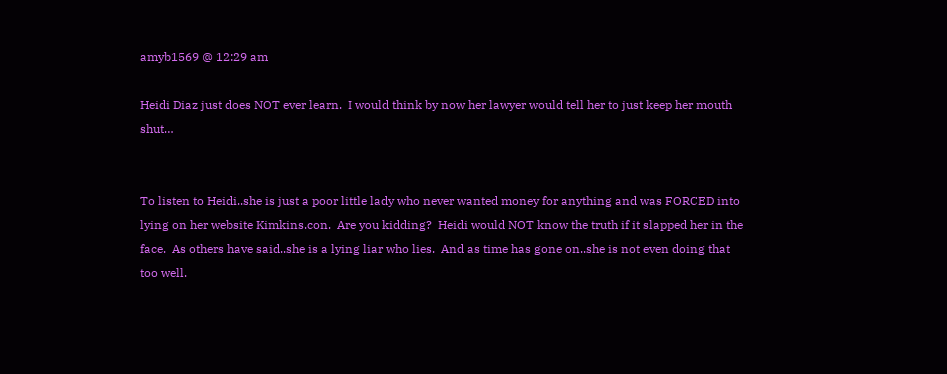amyb1569 @ 12:29 am

Heidi Diaz just does NOT ever learn.  I would think by now her lawyer would tell her to just keep her mouth shut…


To listen to Heidi..she is just a poor little lady who never wanted money for anything and was FORCED into lying on her website Kimkins.con.  Are you kidding?  Heidi would NOT know the truth if it slapped her in the face.  As others have said..she is a lying liar who lies.  And as time has gone on..she is not even doing that too well.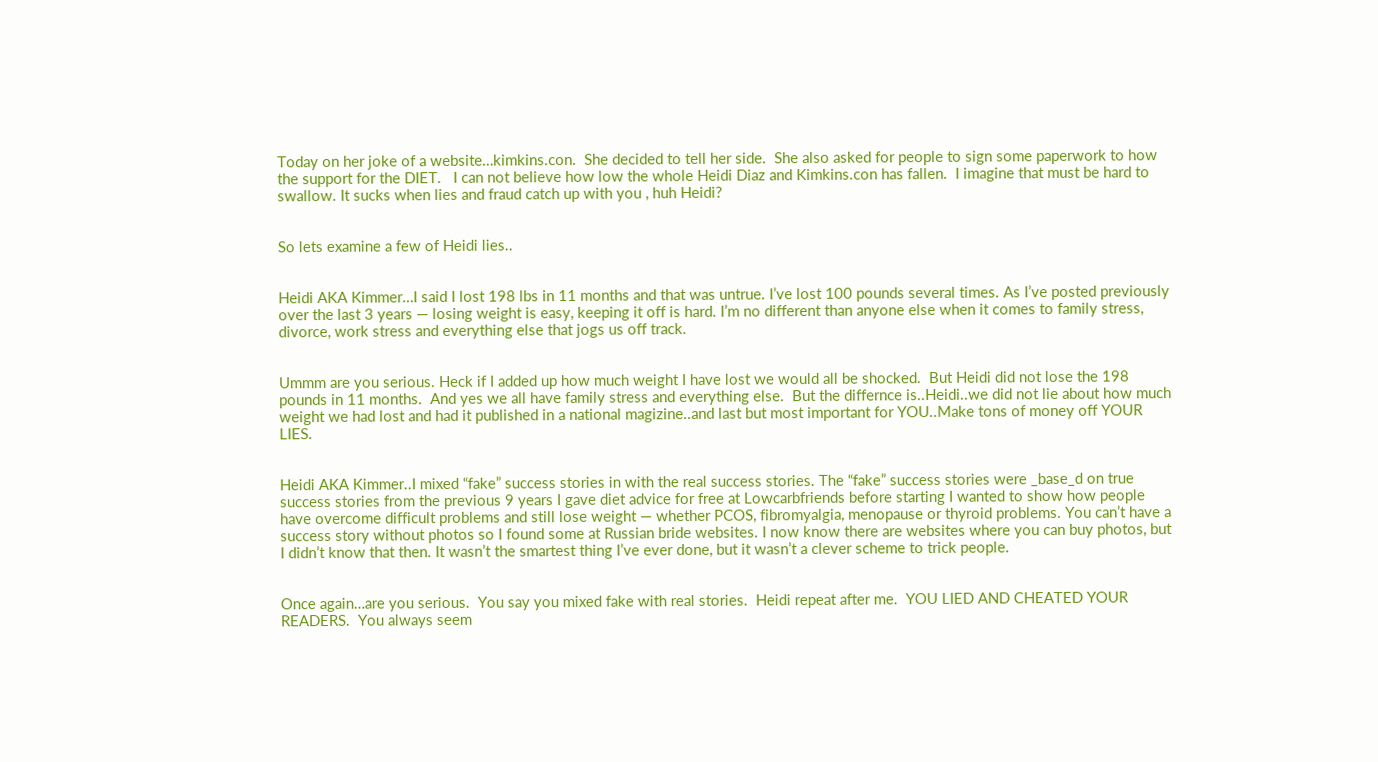Today on her joke of a website…kimkins.con.  She decided to tell her side.  She also asked for people to sign some paperwork to how the support for the DIET.   I can not believe how low the whole Heidi Diaz and Kimkins.con has fallen.  I imagine that must be hard to swallow. It sucks when lies and fraud catch up with you , huh Heidi?


So lets examine a few of Heidi lies..


Heidi AKA Kimmer…I said I lost 198 lbs in 11 months and that was untrue. I’ve lost 100 pounds several times. As I’ve posted previously over the last 3 years — losing weight is easy, keeping it off is hard. I’m no different than anyone else when it comes to family stress, divorce, work stress and everything else that jogs us off track.


Ummm are you serious. Heck if I added up how much weight I have lost we would all be shocked.  But Heidi did not lose the 198 pounds in 11 months.  And yes we all have family stress and everything else.  But the differnce is..Heidi..we did not lie about how much weight we had lost and had it published in a national magizine..and last but most important for YOU..Make tons of money off YOUR LIES.


Heidi AKA Kimmer..I mixed “fake” success stories in with the real success stories. The “fake” success stories were _base_d on true success stories from the previous 9 years I gave diet advice for free at Lowcarbfriends before starting I wanted to show how people have overcome difficult problems and still lose weight — whether PCOS, fibromyalgia, menopause or thyroid problems. You can’t have a success story without photos so I found some at Russian bride websites. I now know there are websites where you can buy photos, but I didn’t know that then. It wasn’t the smartest thing I’ve ever done, but it wasn’t a clever scheme to trick people.


Once again…are you serious.  You say you mixed fake with real stories.  Heidi repeat after me.  YOU LIED AND CHEATED YOUR READERS.  You always seem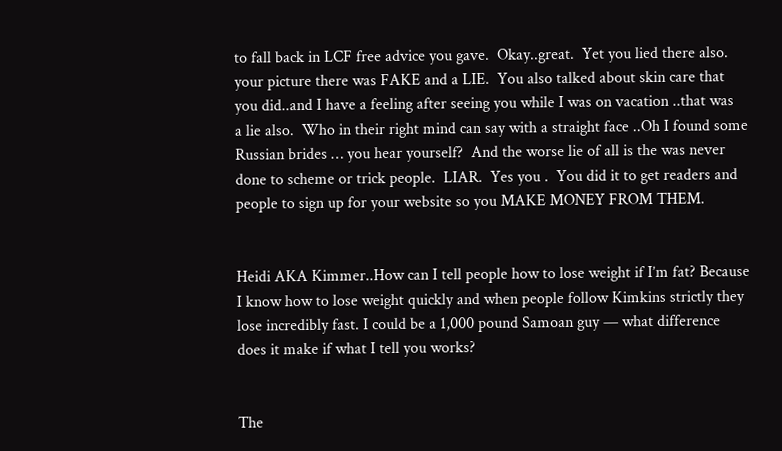to fall back in LCF free advice you gave.  Okay..great.  Yet you lied there also.  your picture there was FAKE and a LIE.  You also talked about skin care that you did..and I have a feeling after seeing you while I was on vacation ..that was   a lie also.  Who in their right mind can say with a straight face ..Oh I found some Russian brides … you hear yourself?  And the worse lie of all is the was never done to scheme or trick people.  LIAR.  Yes you .  You did it to get readers and people to sign up for your website so you MAKE MONEY FROM THEM.


Heidi AKA Kimmer..How can I tell people how to lose weight if I’m fat? Because I know how to lose weight quickly and when people follow Kimkins strictly they lose incredibly fast. I could be a 1,000 pound Samoan guy — what difference does it make if what I tell you works?


The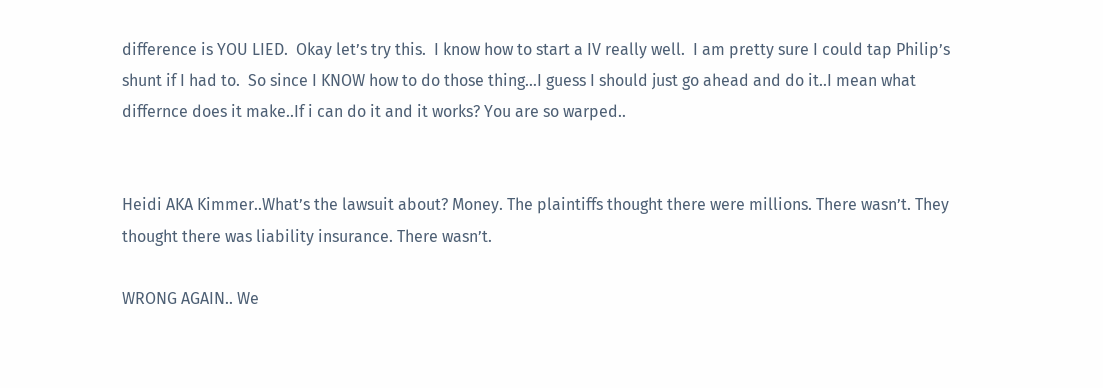difference is YOU LIED.  Okay let’s try this.  I know how to start a IV really well.  I am pretty sure I could tap Philip’s shunt if I had to.  So since I KNOW how to do those thing…I guess I should just go ahead and do it..I mean what differnce does it make..If i can do it and it works? You are so warped..


Heidi AKA Kimmer..What’s the lawsuit about? Money. The plaintiffs thought there were millions. There wasn’t. They thought there was liability insurance. There wasn’t.

WRONG AGAIN.. We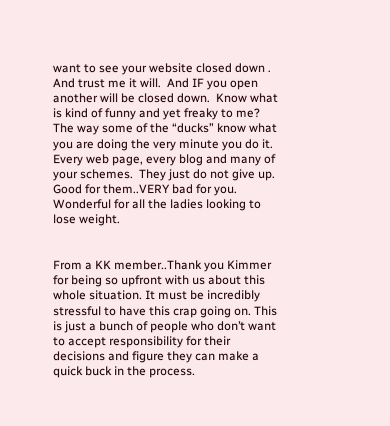want to see your website closed down .  And trust me it will.  And IF you open another will be closed down.  Know what is kind of funny and yet freaky to me?  The way some of the “ducks” know what you are doing the very minute you do it.  Every web page, every blog and many of your schemes.  They just do not give up.  Good for them..VERY bad for you. Wonderful for all the ladies looking to lose weight.


From a KK member..Thank you Kimmer for being so upfront with us about this whole situation. It must be incredibly stressful to have this crap going on. This is just a bunch of people who don’t want to accept responsibility for their decisions and figure they can make a quick buck in the process.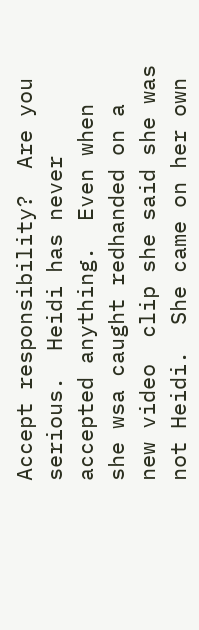Accept responsibility?  Are you serious.  Heidi has never accepted anything.  Even when she wsa caught redhanded on a new video  clip she said she was not Heidi.  She came on her own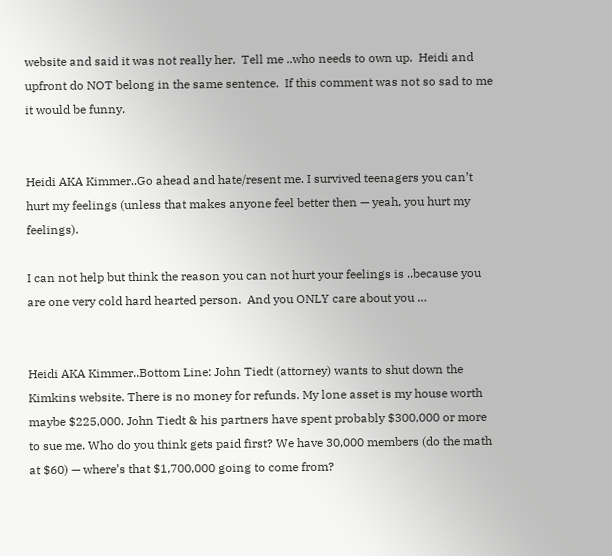website and said it was not really her.  Tell me ..who needs to own up.  Heidi and upfront do NOT belong in the same sentence.  If this comment was not so sad to me it would be funny.


Heidi AKA Kimmer..Go ahead and hate/resent me. I survived teenagers you can’t hurt my feelings (unless that makes anyone feel better then — yeah, you hurt my feelings).

I can not help but think the reason you can not hurt your feelings is ..because you are one very cold hard hearted person.  And you ONLY care about you …


Heidi AKA Kimmer..Bottom Line: John Tiedt (attorney) wants to shut down the Kimkins website. There is no money for refunds. My lone asset is my house worth maybe $225,000. John Tiedt & his partners have spent probably $300,000 or more to sue me. Who do you think gets paid first? We have 30,000 members (do the math at $60) — where’s that $1,700,000 going to come from?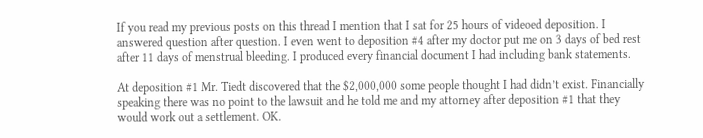If you read my previous posts on this thread I mention that I sat for 25 hours of videoed deposition. I answered question after question. I even went to deposition #4 after my doctor put me on 3 days of bed rest after 11 days of menstrual bleeding. I produced every financial document I had including bank statements.

At deposition #1 Mr. Tiedt discovered that the $2,000,000 some people thought I had didn’t exist. Financially speaking there was no point to the lawsuit and he told me and my attorney after deposition #1 that they would work out a settlement. OK.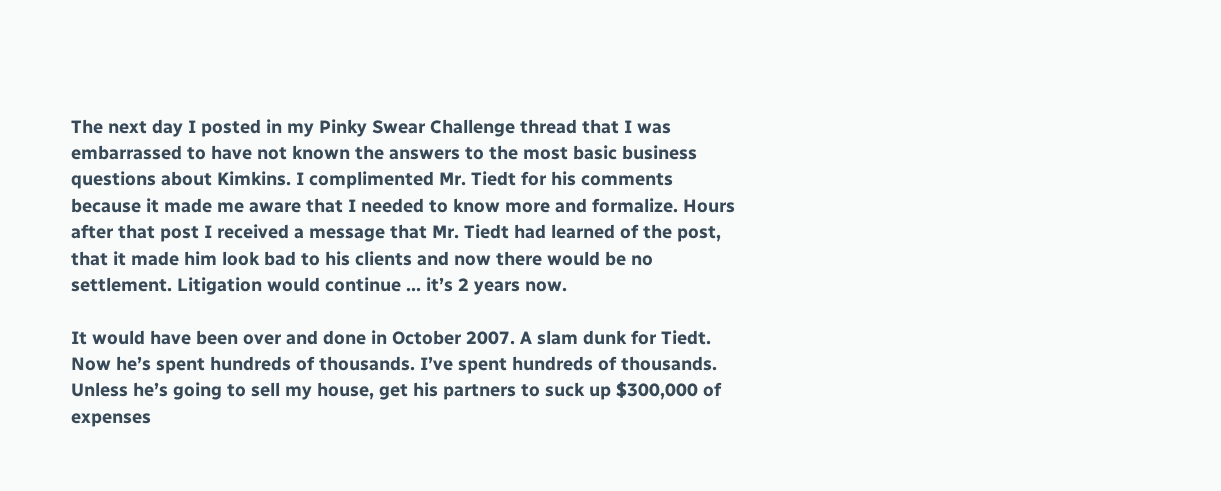The next day I posted in my Pinky Swear Challenge thread that I was embarrassed to have not known the answers to the most basic business questions about Kimkins. I complimented Mr. Tiedt for his comments because it made me aware that I needed to know more and formalize. Hours after that post I received a message that Mr. Tiedt had learned of the post, that it made him look bad to his clients and now there would be no settlement. Litigation would continue … it’s 2 years now.

It would have been over and done in October 2007. A slam dunk for Tiedt. Now he’s spent hundreds of thousands. I’ve spent hundreds of thousands. Unless he’s going to sell my house, get his partners to suck up $300,000 of expenses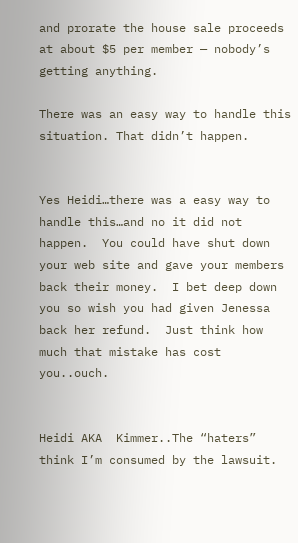and prorate the house sale proceeds at about $5 per member — nobody’s getting anything.

There was an easy way to handle this situation. That didn’t happen.


Yes Heidi…there was a easy way to handle this…and no it did not happen.  You could have shut down your web site and gave your members back their money.  I bet deep down you so wish you had given Jenessa back her refund.  Just think how much that mistake has cost you..ouch.


Heidi AKA  Kimmer..The “haters” think I’m consumed by the lawsuit.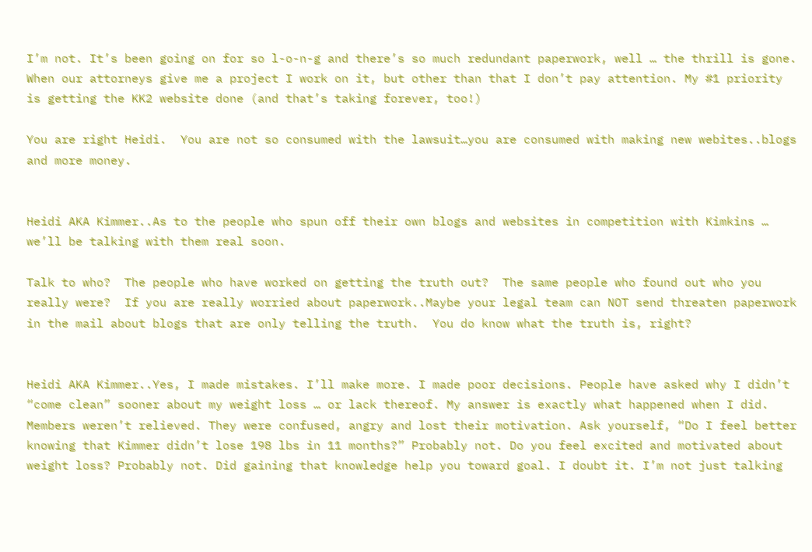I’m not. It’s been going on for so l-o-n-g and there’s so much redundant paperwork, well … the thrill is gone. When our attorneys give me a project I work on it, but other than that I don’t pay attention. My #1 priority is getting the KK2 website done (and that’s taking forever, too!)

You are right Heidi.  You are not so consumed with the lawsuit…you are consumed with making new webites..blogs and more money.


Heidi AKA Kimmer..As to the people who spun off their own blogs and websites in competition with Kimkins … we’ll be talking with them real soon.

Talk to who?  The people who have worked on getting the truth out?  The same people who found out who you really were?  If you are really worried about paperwork..Maybe your legal team can NOT send threaten paperwork in the mail about blogs that are only telling the truth.  You do know what the truth is, right?


Heidi AKA Kimmer..Yes, I made mistakes. I’ll make more. I made poor decisions. People have asked why I didn’t “come clean” sooner about my weight loss … or lack thereof. My answer is exactly what happened when I did. Members weren’t relieved. They were confused, angry and lost their motivation. Ask yourself, “Do I feel better knowing that Kimmer didn’t lose 198 lbs in 11 months?” Probably not. Do you feel excited and motivated about weight loss? Probably not. Did gaining that knowledge help you toward goal. I doubt it. I’m not just talking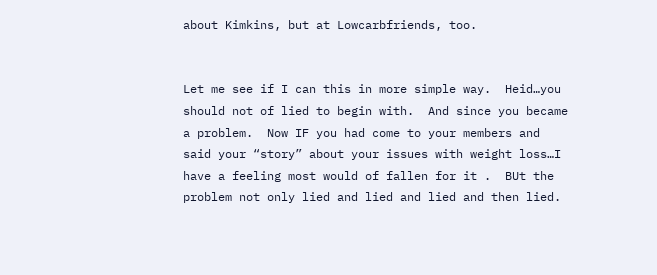about Kimkins, but at Lowcarbfriends, too.


Let me see if I can this in more simple way.  Heid…you should not of lied to begin with.  And since you became a problem.  Now IF you had come to your members and said your “story” about your issues with weight loss…I have a feeling most would of fallen for it .  BUt the problem not only lied and lied and lied and then lied.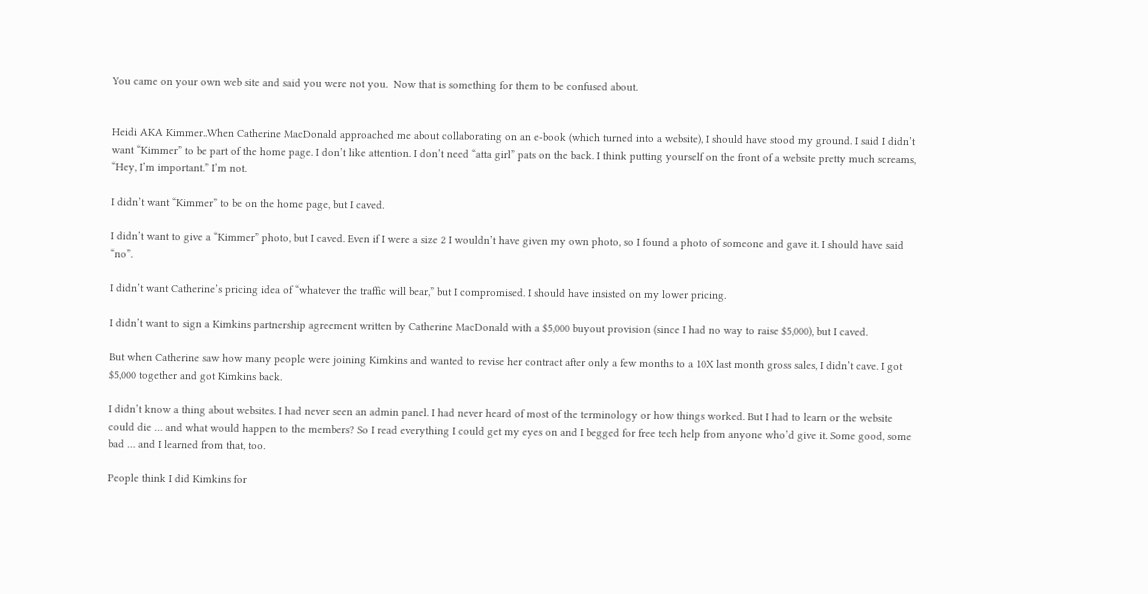You came on your own web site and said you were not you.  Now that is something for them to be confused about.


Heidi AKA Kimmer..When Catherine MacDonald approached me about collaborating on an e-book (which turned into a website), I should have stood my ground. I said I didn’t want “Kimmer” to be part of the home page. I don’t like attention. I don’t need “atta girl” pats on the back. I think putting yourself on the front of a website pretty much screams, “Hey, I’m important.” I’m not.

I didn’t want “Kimmer” to be on the home page, but I caved.

I didn’t want to give a “Kimmer” photo, but I caved. Even if I were a size 2 I wouldn’t have given my own photo, so I found a photo of someone and gave it. I should have said “no”.

I didn’t want Catherine’s pricing idea of “whatever the traffic will bear,” but I compromised. I should have insisted on my lower pricing.

I didn’t want to sign a Kimkins partnership agreement written by Catherine MacDonald with a $5,000 buyout provision (since I had no way to raise $5,000), but I caved.

But when Catherine saw how many people were joining Kimkins and wanted to revise her contract after only a few months to a 10X last month gross sales, I didn’t cave. I got $5,000 together and got Kimkins back.

I didn’t know a thing about websites. I had never seen an admin panel. I had never heard of most of the terminology or how things worked. But I had to learn or the website could die … and what would happen to the members? So I read everything I could get my eyes on and I begged for free tech help from anyone who’d give it. Some good, some bad … and I learned from that, too.

People think I did Kimkins for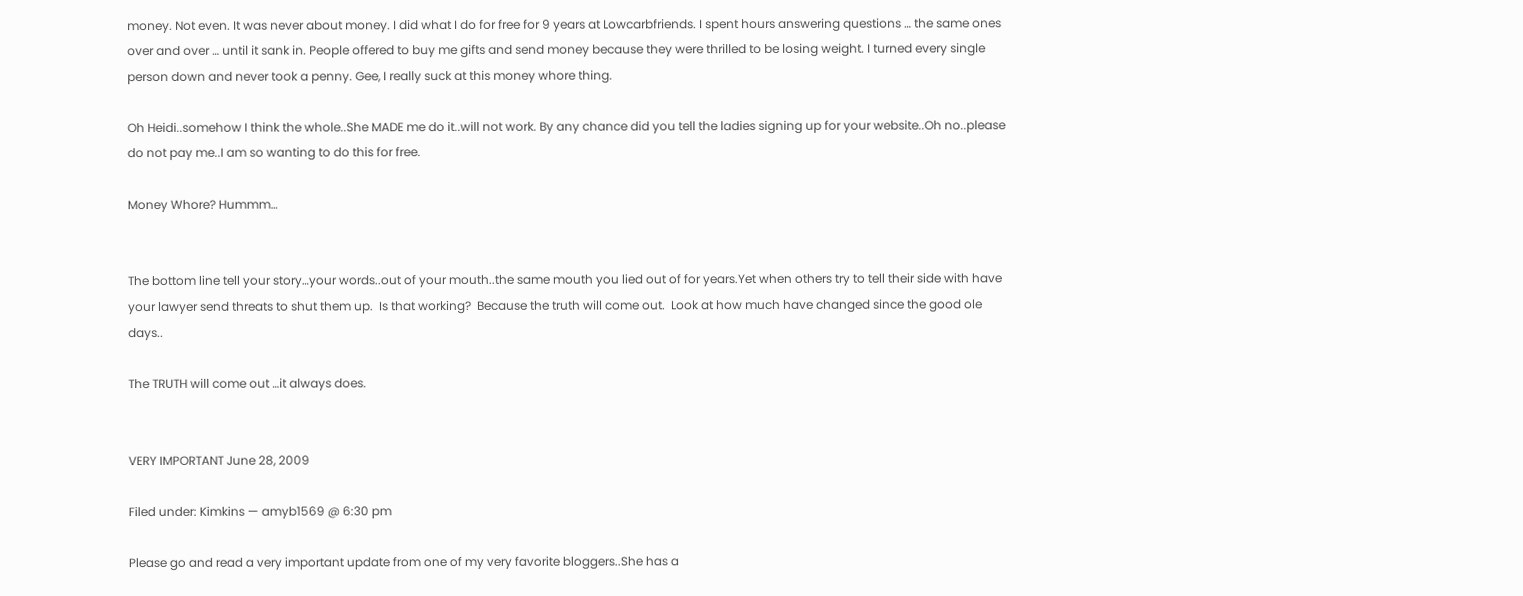money. Not even. It was never about money. I did what I do for free for 9 years at Lowcarbfriends. I spent hours answering questions … the same ones over and over … until it sank in. People offered to buy me gifts and send money because they were thrilled to be losing weight. I turned every single person down and never took a penny. Gee, I really suck at this money whore thing.

Oh Heidi..somehow I think the whole..She MADE me do it..will not work. By any chance did you tell the ladies signing up for your website..Oh no..please do not pay me..I am so wanting to do this for free.

Money Whore? Hummm…


The bottom line tell your story…your words..out of your mouth..the same mouth you lied out of for years.Yet when others try to tell their side with have your lawyer send threats to shut them up.  Is that working?  Because the truth will come out.  Look at how much have changed since the good ole days..

The TRUTH will come out …it always does.


VERY IMPORTANT June 28, 2009

Filed under: Kimkins — amyb1569 @ 6:30 pm

Please go and read a very important update from one of my very favorite bloggers..She has a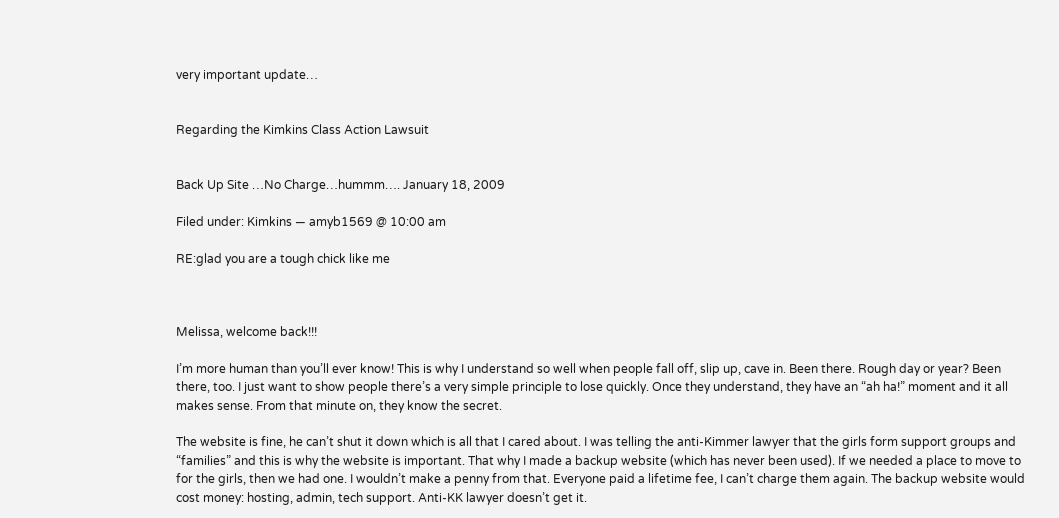very important update…


Regarding the Kimkins Class Action Lawsuit


Back Up Site …No Charge…hummm…. January 18, 2009

Filed under: Kimkins — amyb1569 @ 10:00 am

RE:glad you are a tough chick like me



Melissa, welcome back!!!

I’m more human than you’ll ever know! This is why I understand so well when people fall off, slip up, cave in. Been there. Rough day or year? Been there, too. I just want to show people there’s a very simple principle to lose quickly. Once they understand, they have an “ah ha!” moment and it all makes sense. From that minute on, they know the secret.

The website is fine, he can’t shut it down which is all that I cared about. I was telling the anti-Kimmer lawyer that the girls form support groups and “families” and this is why the website is important. That why I made a backup website (which has never been used). If we needed a place to move to for the girls, then we had one. I wouldn’t make a penny from that. Everyone paid a lifetime fee, I can’t charge them again. The backup website would cost money: hosting, admin, tech support. Anti-KK lawyer doesn’t get it.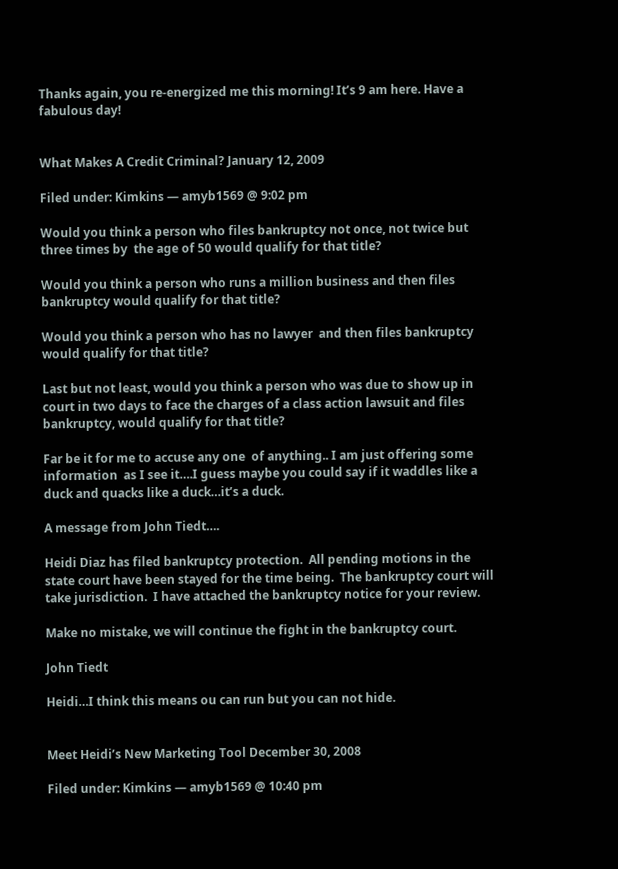Thanks again, you re-energized me this morning! It’s 9 am here. Have a fabulous day!


What Makes A Credit Criminal? January 12, 2009

Filed under: Kimkins — amyb1569 @ 9:02 pm

Would you think a person who files bankruptcy not once, not twice but three times by  the age of 50 would qualify for that title?

Would you think a person who runs a million business and then files bankruptcy would qualify for that title?

Would you think a person who has no lawyer  and then files bankruptcy would qualify for that title?

Last but not least, would you think a person who was due to show up in court in two days to face the charges of a class action lawsuit and files bankruptcy, would qualify for that title?

Far be it for me to accuse any one  of anything.. I am just offering some information  as I see it….I guess maybe you could say if it waddles like a duck and quacks like a duck…it’s a duck.

A message from John Tiedt….

Heidi Diaz has filed bankruptcy protection.  All pending motions in the state court have been stayed for the time being.  The bankruptcy court will take jurisdiction.  I have attached the bankruptcy notice for your review.

Make no mistake, we will continue the fight in the bankruptcy court.

John Tiedt

Heidi…I think this means ou can run but you can not hide.


Meet Heidi’s New Marketing Tool December 30, 2008

Filed under: Kimkins — amyb1569 @ 10:40 pm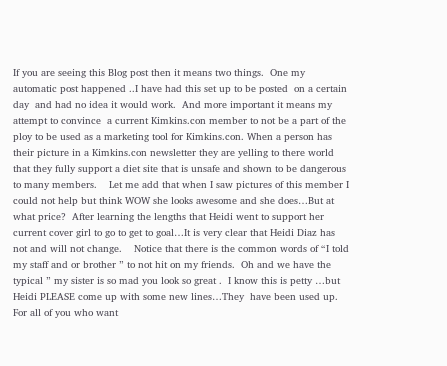If you are seeing this Blog post then it means two things.  One my automatic post happened ..I have had this set up to be posted  on a certain day  and had no idea it would work.  And more important it means my attempt to convince  a current Kimkins.con member to not be a part of the ploy to be used as a marketing tool for Kimkins.con. When a person has their picture in a Kimkins.con newsletter they are yelling to there world that they fully support a diet site that is unsafe and shown to be dangerous to many members.    Let me add that when I saw pictures of this member I could not help but think WOW she looks awesome and she does…But at what price?  After learning the lengths that Heidi went to support her current cover girl to go to get to goal…It is very clear that Heidi Diaz has not and will not change.    Notice that there is the common words of “I told my staff and or brother ” to not hit on my friends.  Oh and we have the typical ” my sister is so mad you look so great .  I know this is petty …but Heidi PLEASE come up with some new lines…They  have been used up.
For all of you who want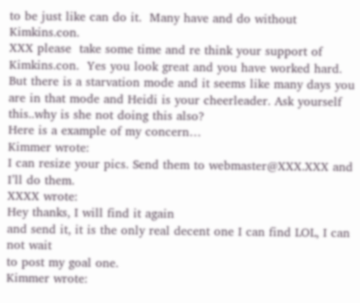to be just like can do it.  Many have and do without Kimkins.con.
XXX please  take some time and re think your support of Kimkins.con.  Yes you look great and you have worked hard.  But there is a starvation mode and it seems like many days you are in that mode and Heidi is your cheerleader. Ask yourself this..why is she not doing this also?
Here is a example of my concern…
Kimmer wrote:
I can resize your pics. Send them to webmaster@XXX.XXX and I’ll do them.
XXXX wrote:
Hey thanks, I will find it again
and send it, it is the only real decent one I can find LOL, I can not wait
to post my goal one.
Kimmer wrote: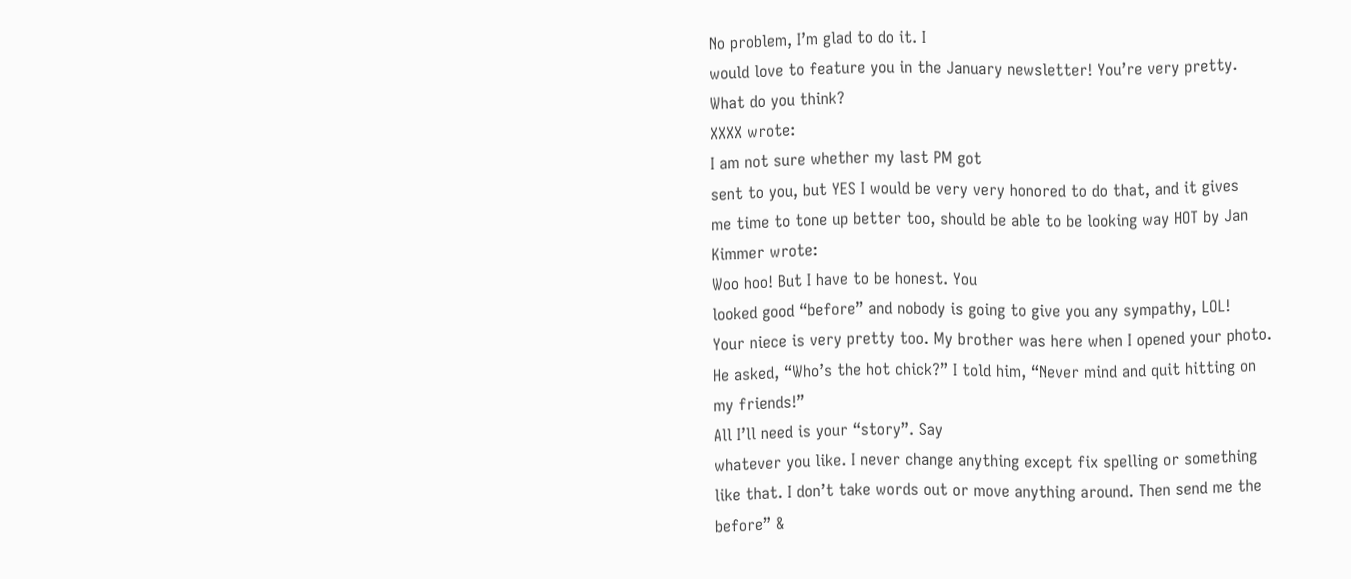No problem, I’m glad to do it. I
would love to feature you in the January newsletter! You’re very pretty.
What do you think?
XXXX wrote:
I am not sure whether my last PM got
sent to you, but YES I would be very very honored to do that, and it gives
me time to tone up better too, should be able to be looking way HOT by Jan
Kimmer wrote:
Woo hoo! But I have to be honest. You
looked good “before” and nobody is going to give you any sympathy, LOL!
Your niece is very pretty too. My brother was here when I opened your photo.
He asked, “Who’s the hot chick?” I told him, “Never mind and quit hitting on
my friends!”
All I’ll need is your “story”. Say
whatever you like. I never change anything except fix spelling or something
like that. I don’t take words out or move anything around. Then send me the
before” &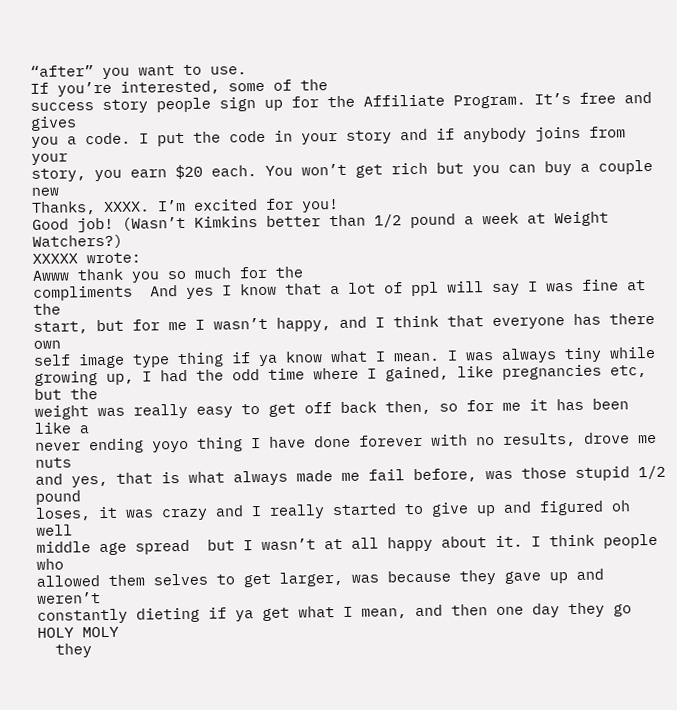“after” you want to use.
If you’re interested, some of the
success story people sign up for the Affiliate Program. It’s free and gives
you a code. I put the code in your story and if anybody joins from your
story, you earn $20 each. You won’t get rich but you can buy a couple new
Thanks, XXXX. I’m excited for you!
Good job! (Wasn’t Kimkins better than 1/2 pound a week at Weight Watchers?)
XXXXX wrote:
Awww thank you so much for the
compliments  And yes I know that a lot of ppl will say I was fine at the
start, but for me I wasn’t happy, and I think that everyone has there own
self image type thing if ya know what I mean. I was always tiny while
growing up, I had the odd time where I gained, like pregnancies etc, but the
weight was really easy to get off back then, so for me it has been like a
never ending yoyo thing I have done forever with no results, drove me nuts
and yes, that is what always made me fail before, was those stupid 1/2 pound
loses, it was crazy and I really started to give up and figured oh well
middle age spread  but I wasn’t at all happy about it. I think people who
allowed them selves to get larger, was because they gave up and weren’t
constantly dieting if ya get what I mean, and then one day they go HOLY MOLY
  they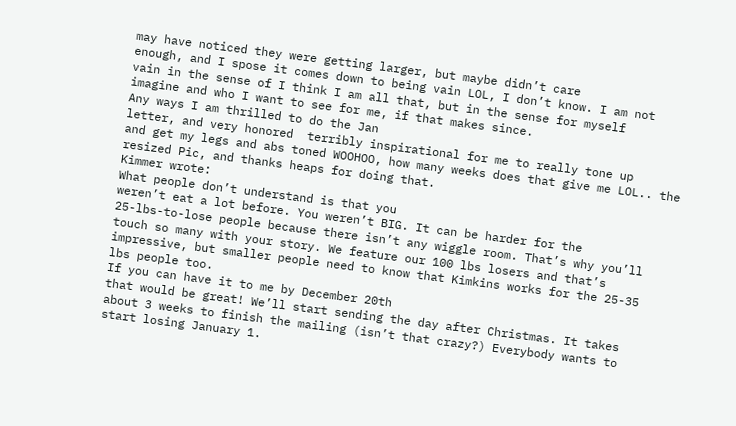may have noticed they were getting larger, but maybe didn’t care
enough, and I spose it comes down to being vain LOL, I don’t know. I am not
vain in the sense of I think I am all that, but in the sense for myself
imagine and who I want to see for me, if that makes since.
Any ways I am thrilled to do the Jan
letter, and very honored  terribly inspirational for me to really tone up
and get my legs and abs toned WOOHOO, how many weeks does that give me LOL.. the resized Pic, and thanks heaps for doing that.
Kimmer wrote:
What people don’t understand is that you
weren’t eat a lot before. You weren’t BIG. It can be harder for the
25-lbs-to-lose people because there isn’t any wiggle room. That’s why you’ll
touch so many with your story. We feature our 100 lbs losers and that’s
impressive, but smaller people need to know that Kimkins works for the 25-35
lbs people too.
If you can have it to me by December 20th
that would be great! We’ll start sending the day after Christmas. It takes
about 3 weeks to finish the mailing (isn’t that crazy?) Everybody wants to
start losing January 1.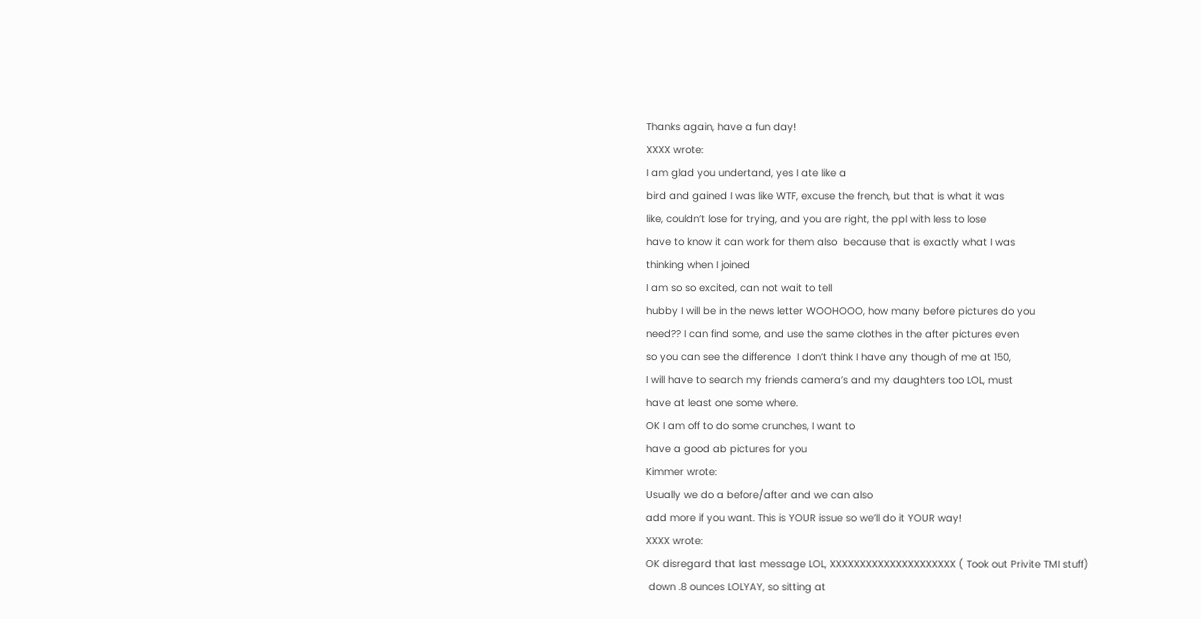Thanks again, have a fun day!
XXXX wrote:
I am glad you undertand, yes I ate like a
bird and gained I was like WTF, excuse the french, but that is what it was
like, couldn’t lose for trying, and you are right, the ppl with less to lose
have to know it can work for them also  because that is exactly what I was
thinking when I joined
I am so so excited, can not wait to tell
hubby I will be in the news letter WOOHOOO, how many before pictures do you
need?? I can find some, and use the same clothes in the after pictures even
so you can see the difference  I don’t think I have any though of me at 150,
I will have to search my friends camera’s and my daughters too LOL, must
have at least one some where.
OK I am off to do some crunches, I want to
have a good ab pictures for you
Kimmer wrote:
Usually we do a before/after and we can also
add more if you want. This is YOUR issue so we’ll do it YOUR way!
XXXX wrote:
OK disregard that last message LOL, XXXXXXXXXXXXXXXXXXXXX ( Took out Privite TMI stuff)
 down .8 ounces LOLYAY, so sitting at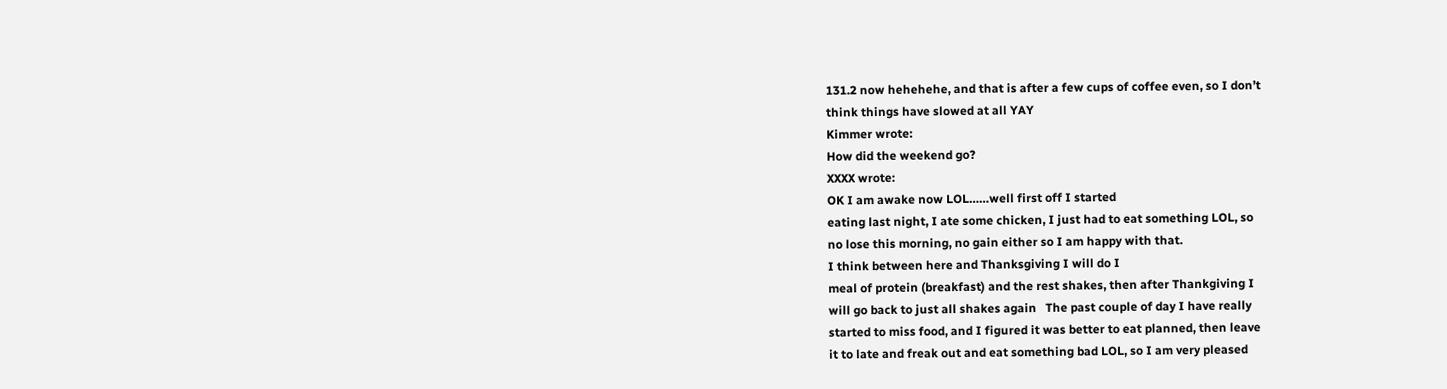131.2 now hehehehe, and that is after a few cups of coffee even, so I don’t
think things have slowed at all YAY
Kimmer wrote:
How did the weekend go?
XXXX wrote:
OK I am awake now LOL……well first off I started
eating last night, I ate some chicken, I just had to eat something LOL, so
no lose this morning, no gain either so I am happy with that.
I think between here and Thanksgiving I will do I
meal of protein (breakfast) and the rest shakes, then after Thankgiving I
will go back to just all shakes again   The past couple of day I have really
started to miss food, and I figured it was better to eat planned, then leave
it to late and freak out and eat something bad LOL, so I am very pleased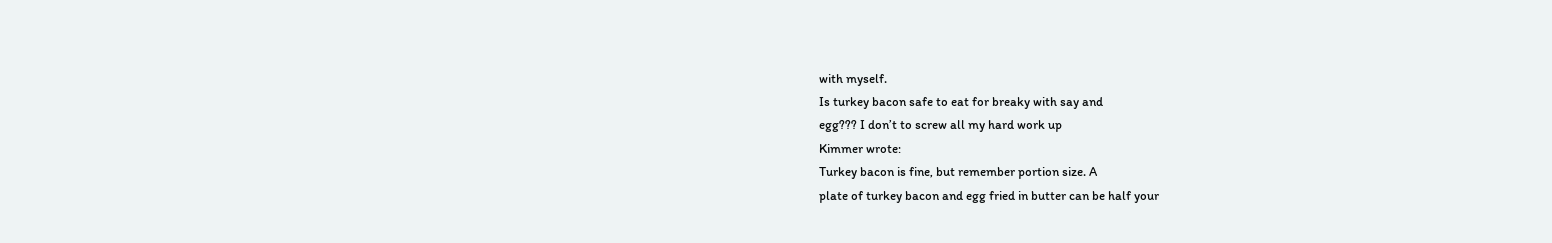with myself.
Is turkey bacon safe to eat for breaky with say and
egg??? I don’t to screw all my hard work up
Kimmer wrote:
Turkey bacon is fine, but remember portion size. A
plate of turkey bacon and egg fried in butter can be half your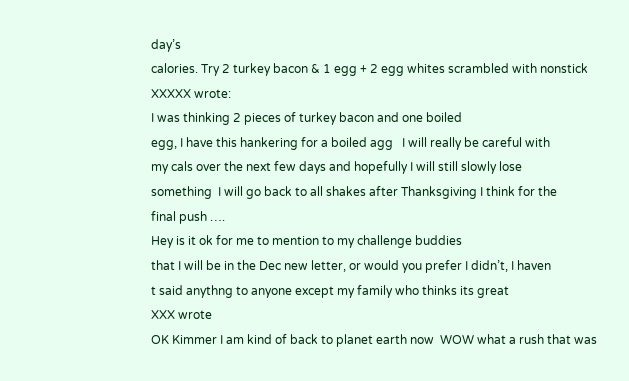day’s
calories. Try 2 turkey bacon & 1 egg + 2 egg whites scrambled with nonstick
XXXXX wrote:
I was thinking 2 pieces of turkey bacon and one boiled
egg, I have this hankering for a boiled agg   I will really be careful with
my cals over the next few days and hopefully I will still slowly lose
something  I will go back to all shakes after Thanksgiving I think for the
final push ….
Hey is it ok for me to mention to my challenge buddies
that I will be in the Dec new letter, or would you prefer I didn’t, I haven
t said anythng to anyone except my family who thinks its great
XXX wrote
OK Kimmer I am kind of back to planet earth now  WOW what a rush that was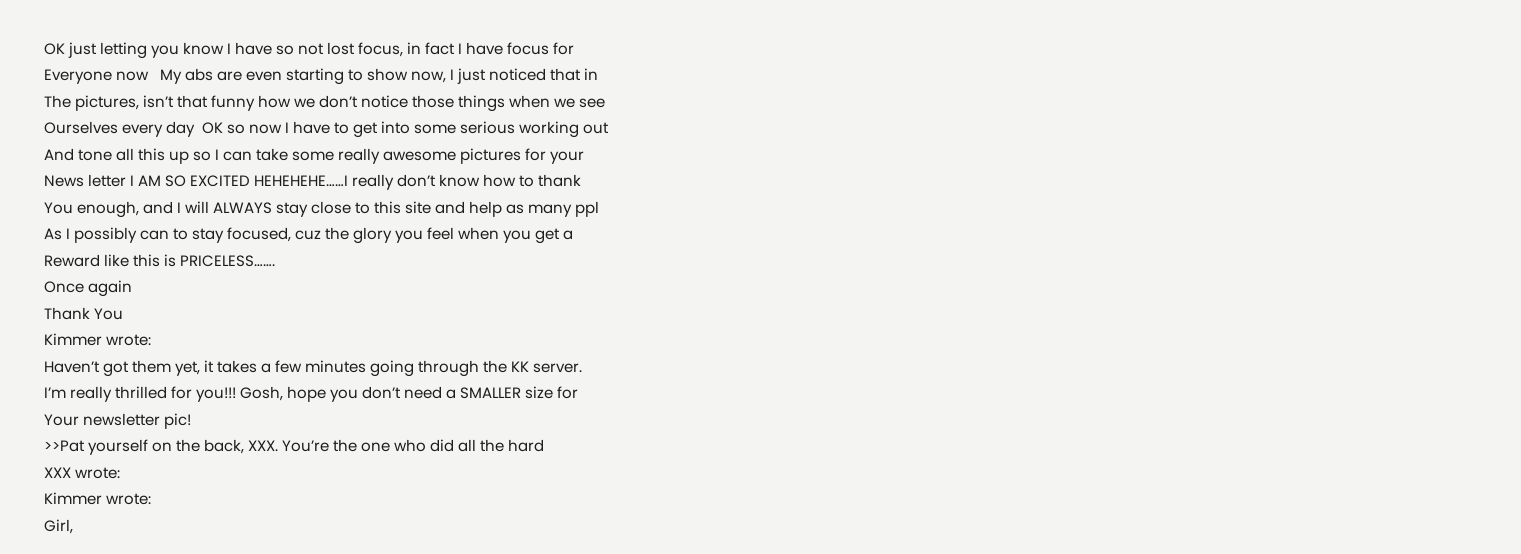OK just letting you know I have so not lost focus, in fact I have focus for
Everyone now   My abs are even starting to show now, I just noticed that in
The pictures, isn’t that funny how we don’t notice those things when we see
Ourselves every day  OK so now I have to get into some serious working out
And tone all this up so I can take some really awesome pictures for your
News letter I AM SO EXCITED HEHEHEHE……I really don’t know how to thank
You enough, and I will ALWAYS stay close to this site and help as many ppl
As I possibly can to stay focused, cuz the glory you feel when you get a
Reward like this is PRICELESS…….
Once again
Thank You
Kimmer wrote:
Haven’t got them yet, it takes a few minutes going through the KK server.
I’m really thrilled for you!!! Gosh, hope you don’t need a SMALLER size for
Your newsletter pic!
>>Pat yourself on the back, XXX. You’re the one who did all the hard
XXX wrote:
Kimmer wrote:
Girl,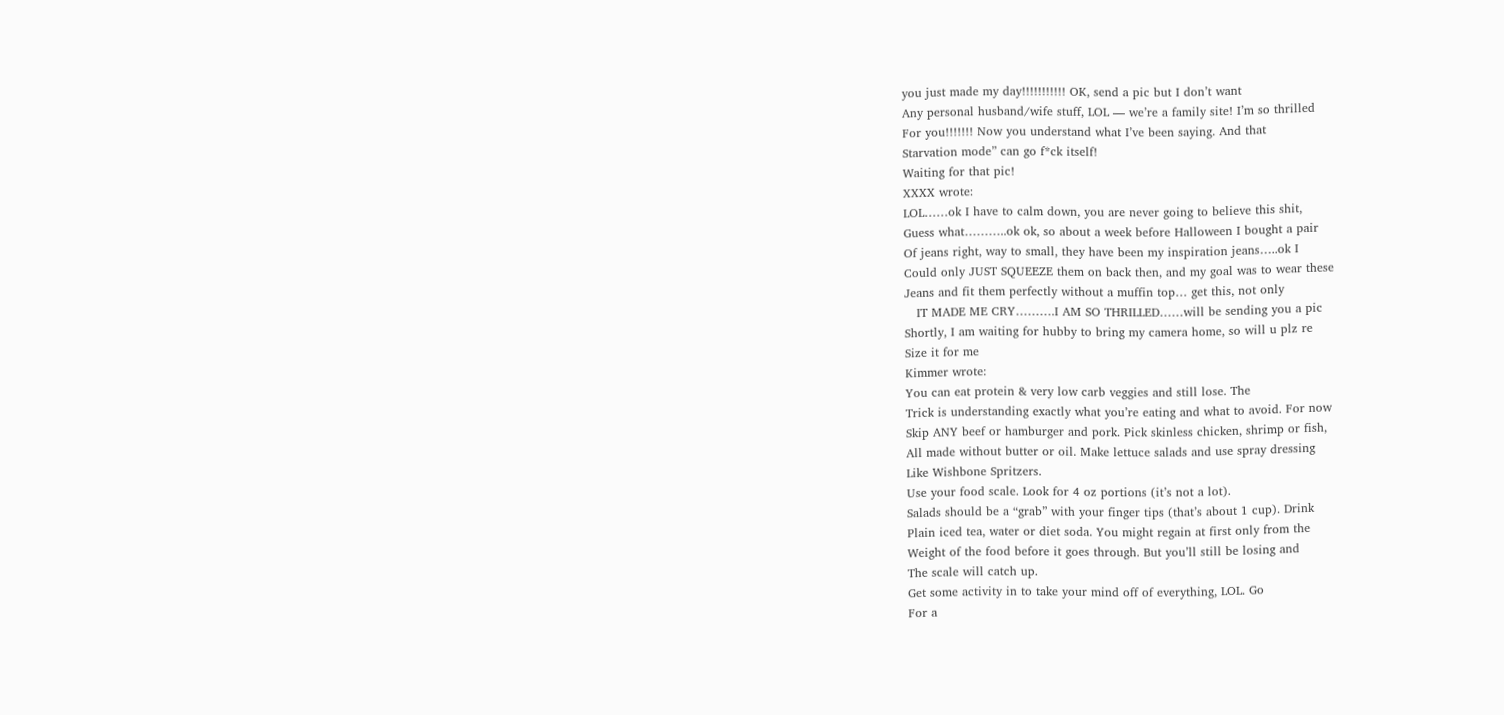you just made my day!!!!!!!!!!! OK, send a pic but I don’t want
Any personal husband/wife stuff, LOL — we’re a family site! I’m so thrilled
For you!!!!!!! Now you understand what I’ve been saying. And that
Starvation mode” can go f*ck itself!
Waiting for that pic!
XXXX wrote:
LOL……ok I have to calm down, you are never going to believe this shit,
Guess what………..ok ok, so about a week before Halloween I bought a pair
Of jeans right, way to small, they have been my inspiration jeans…..ok I
Could only JUST SQUEEZE them on back then, and my goal was to wear these
Jeans and fit them perfectly without a muffin top… get this, not only
   IT MADE ME CRY……….I AM SO THRILLED……will be sending you a pic
Shortly, I am waiting for hubby to bring my camera home, so will u plz re
Size it for me
Kimmer wrote:
You can eat protein & very low carb veggies and still lose. The
Trick is understanding exactly what you’re eating and what to avoid. For now
Skip ANY beef or hamburger and pork. Pick skinless chicken, shrimp or fish,
All made without butter or oil. Make lettuce salads and use spray dressing
Like Wishbone Spritzers.
Use your food scale. Look for 4 oz portions (it’s not a lot).
Salads should be a “grab” with your finger tips (that’s about 1 cup). Drink
Plain iced tea, water or diet soda. You might regain at first only from the
Weight of the food before it goes through. But you’ll still be losing and
The scale will catch up.
Get some activity in to take your mind off of everything, LOL. Go
For a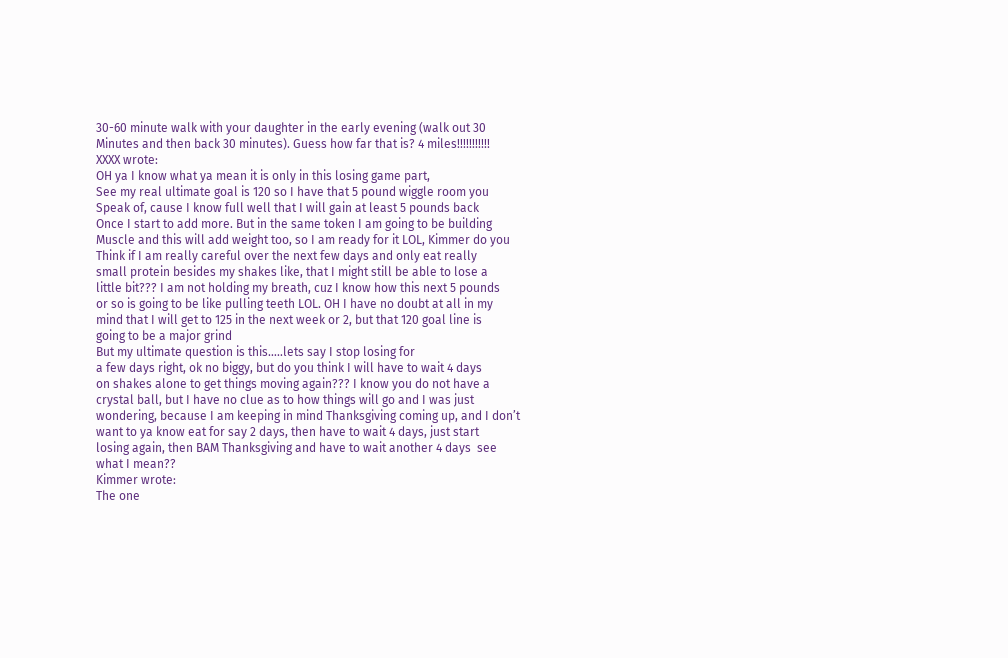30-60 minute walk with your daughter in the early evening (walk out 30
Minutes and then back 30 minutes). Guess how far that is? 4 miles!!!!!!!!!!!
XXXX wrote:
OH ya I know what ya mean it is only in this losing game part,
See my real ultimate goal is 120 so I have that 5 pound wiggle room you
Speak of, cause I know full well that I will gain at least 5 pounds back
Once I start to add more. But in the same token I am going to be building
Muscle and this will add weight too, so I am ready for it LOL, Kimmer do you
Think if I am really careful over the next few days and only eat really
small protein besides my shakes like, that I might still be able to lose a
little bit??? I am not holding my breath, cuz I know how this next 5 pounds
or so is going to be like pulling teeth LOL. OH I have no doubt at all in my
mind that I will get to 125 in the next week or 2, but that 120 goal line is
going to be a major grind
But my ultimate question is this…..lets say I stop losing for
a few days right, ok no biggy, but do you think I will have to wait 4 days
on shakes alone to get things moving again??? I know you do not have a
crystal ball, but I have no clue as to how things will go and I was just
wondering, because I am keeping in mind Thanksgiving coming up, and I don’t
want to ya know eat for say 2 days, then have to wait 4 days, just start
losing again, then BAM Thanksgiving and have to wait another 4 days  see
what I mean??
Kimmer wrote:
The one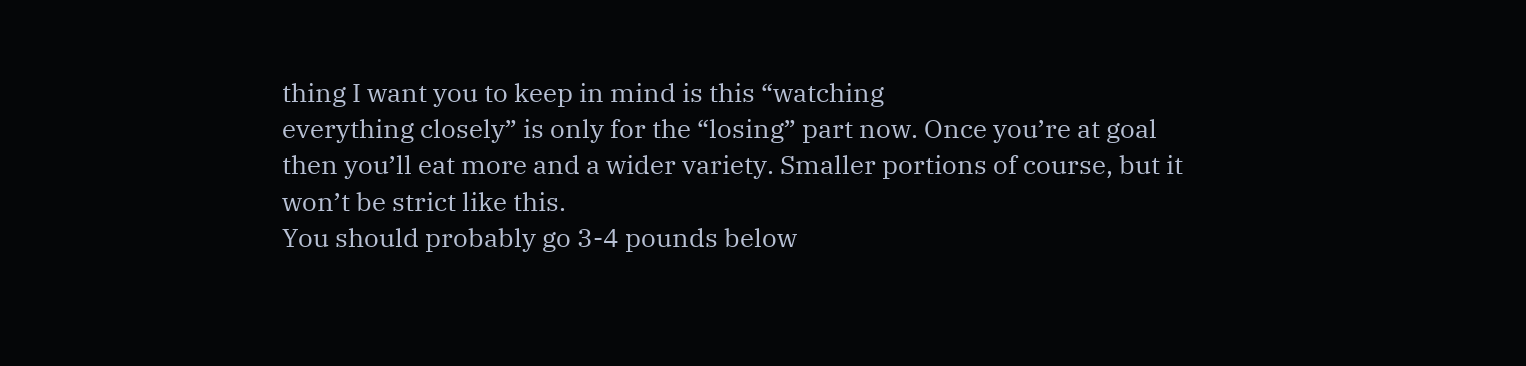thing I want you to keep in mind is this “watching
everything closely” is only for the “losing” part now. Once you’re at goal
then you’ll eat more and a wider variety. Smaller portions of course, but it
won’t be strict like this.
You should probably go 3-4 pounds below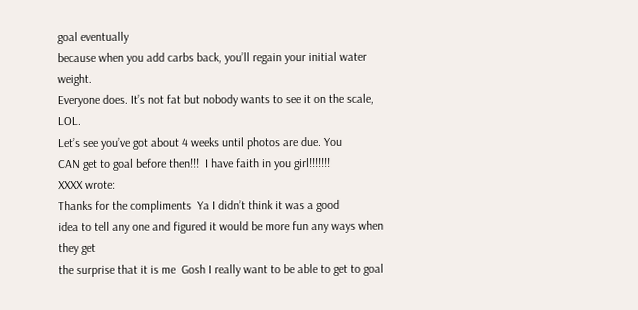goal eventually
because when you add carbs back, you’ll regain your initial water weight.
Everyone does. It’s not fat but nobody wants to see it on the scale, LOL.
Let’s see you’ve got about 4 weeks until photos are due. You
CAN get to goal before then!!!  I have faith in you girl!!!!!!!
XXXX wrote:
Thanks for the compliments  Ya I didn’t think it was a good
idea to tell any one and figured it would be more fun any ways when they get
the surprise that it is me  Gosh I really want to be able to get to goal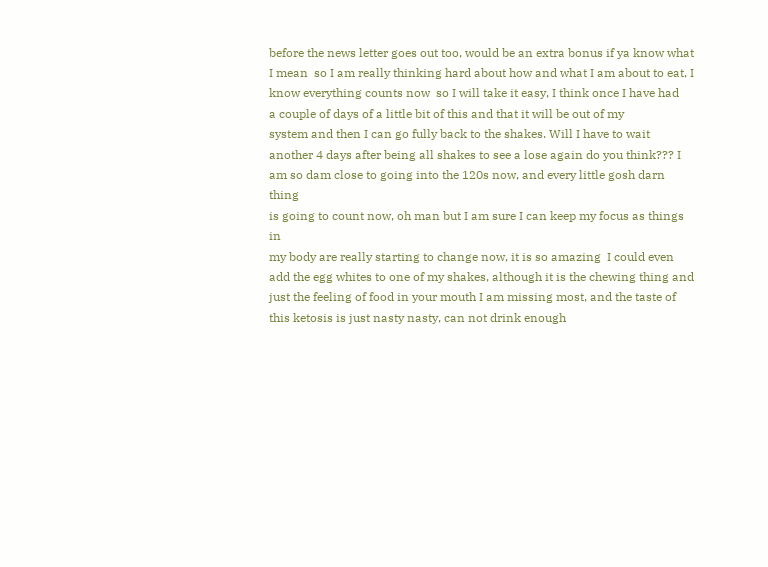before the news letter goes out too, would be an extra bonus if ya know what
I mean  so I am really thinking hard about how and what I am about to eat, I
know everything counts now  so I will take it easy, I think once I have had
a couple of days of a little bit of this and that it will be out of my
system and then I can go fully back to the shakes. Will I have to wait
another 4 days after being all shakes to see a lose again do you think??? I
am so dam close to going into the 120s now, and every little gosh darn thing
is going to count now, oh man but I am sure I can keep my focus as things in
my body are really starting to change now, it is so amazing  I could even
add the egg whites to one of my shakes, although it is the chewing thing and
just the feeling of food in your mouth I am missing most, and the taste of
this ketosis is just nasty nasty, can not drink enough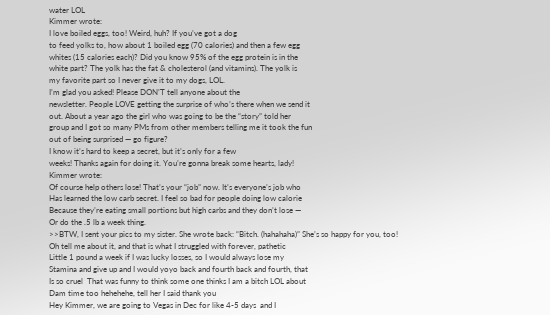water LOL
Kimmer wrote:
I love boiled eggs, too! Weird, huh? If you’ve got a dog
to feed yolks to, how about 1 boiled egg (70 calories) and then a few egg
whites (15 calories each)? Did you know 95% of the egg protein is in the
white part? The yolk has the fat & cholesterol (and vitamins). The yolk is
my favorite part so I never give it to my dogs, LOL.
I’m glad you asked! Please DON’T tell anyone about the
newsletter. People LOVE getting the surprise of who’s there when we send it
out. About a year ago the girl who was going to be the “story” told her
group and I got so many PMs from other members telling me it took the fun
out of being surprised — go figure?
I know it’s hard to keep a secret, but it’s only for a few
weeks! Thanks again for doing it. You’re gonna break some hearts, lady!
Kimmer wrote:
Of course help others lose! That’s your “job” now. It’s everyone’s job who
Has learned the low carb secret. I feel so bad for people doing low calorie
Because they’re eating small portions but high carbs and they don’t lose —
Or do the .5 lb a week thing.
>>BTW, I sent your pics to my sister. She wrote back: “Bitch. (hahahaha)” She’s so happy for you, too!
Oh tell me about it, and that is what I struggled with forever, pathetic
Little 1 pound a week if I was lucky losses, so I would always lose my
Stamina and give up and I would yoyo back and fourth back and fourth, that
Is so cruel  That was funny to think some one thinks I am a bitch LOL about
Dam time too hehehehe, tell her I said thank you
Hey Kimmer, we are going to Vegas in Dec for like 4-5 days  and I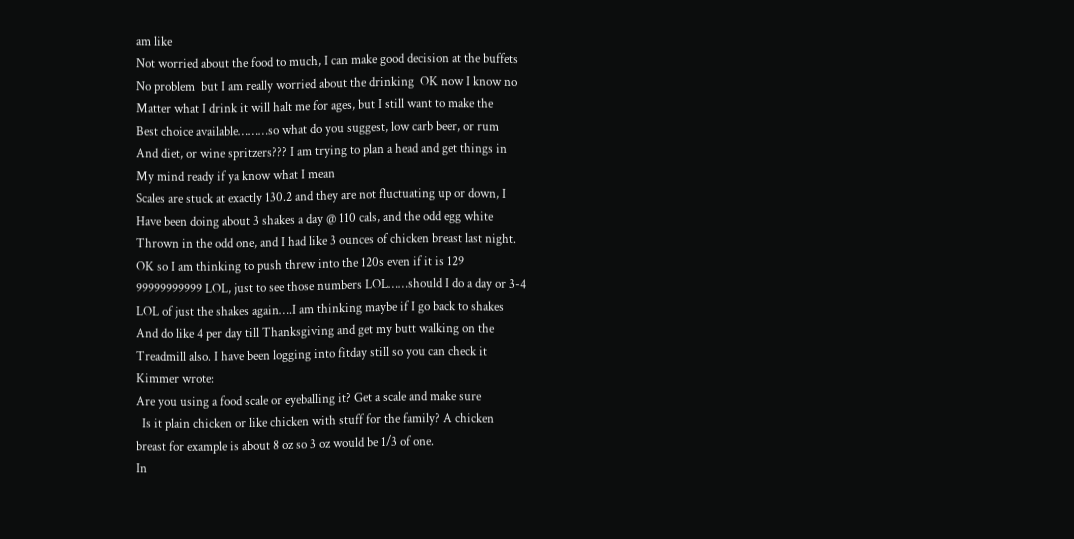am like
Not worried about the food to much, I can make good decision at the buffets
No problem  but I am really worried about the drinking  OK now I know no
Matter what I drink it will halt me for ages, but I still want to make the
Best choice available………so what do you suggest, low carb beer, or rum
And diet, or wine spritzers??? I am trying to plan a head and get things in
My mind ready if ya know what I mean
Scales are stuck at exactly 130.2 and they are not fluctuating up or down, I
Have been doing about 3 shakes a day @ 110 cals, and the odd egg white
Thrown in the odd one, and I had like 3 ounces of chicken breast last night.
OK so I am thinking to push threw into the 120s even if it is 129
99999999999 LOL, just to see those numbers LOL……should I do a day or 3-4
LOL of just the shakes again….I am thinking maybe if I go back to shakes
And do like 4 per day till Thanksgiving and get my butt walking on the
Treadmill also. I have been logging into fitday still so you can check it
Kimmer wrote:
Are you using a food scale or eyeballing it? Get a scale and make sure
  Is it plain chicken or like chicken with stuff for the family? A chicken
breast for example is about 8 oz so 3 oz would be 1/3 of one.
In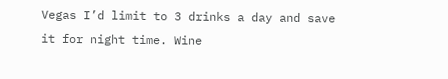Vegas I’d limit to 3 drinks a day and save it for night time. Wine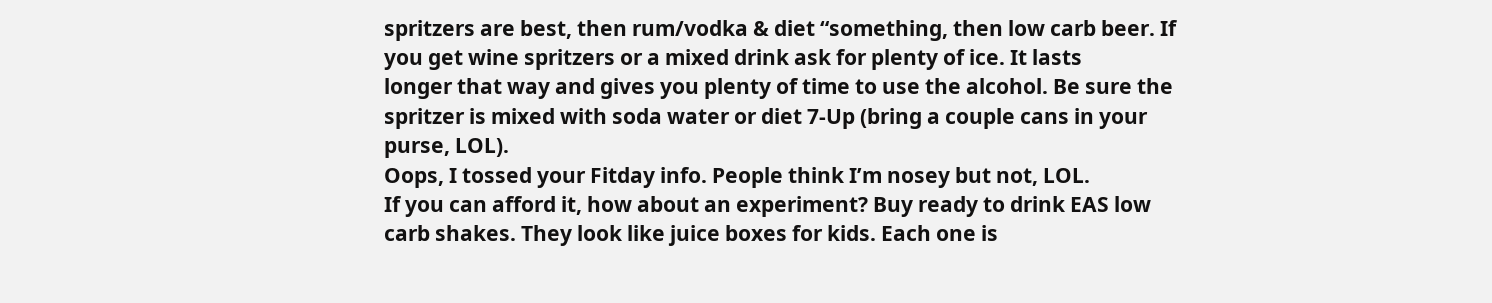spritzers are best, then rum/vodka & diet “something, then low carb beer. If
you get wine spritzers or a mixed drink ask for plenty of ice. It lasts
longer that way and gives you plenty of time to use the alcohol. Be sure the
spritzer is mixed with soda water or diet 7-Up (bring a couple cans in your
purse, LOL).
Oops, I tossed your Fitday info. People think I’m nosey but not, LOL.
If you can afford it, how about an experiment? Buy ready to drink EAS low
carb shakes. They look like juice boxes for kids. Each one is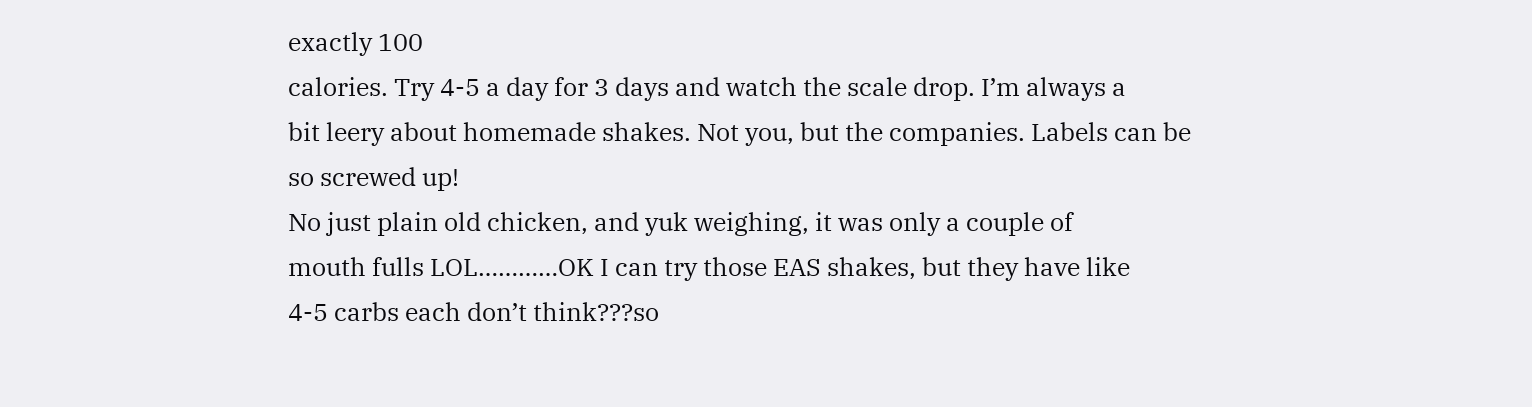exactly 100
calories. Try 4-5 a day for 3 days and watch the scale drop. I’m always a
bit leery about homemade shakes. Not you, but the companies. Labels can be
so screwed up!
No just plain old chicken, and yuk weighing, it was only a couple of
mouth fulls LOL…………OK I can try those EAS shakes, but they have like
4-5 carbs each don’t think???so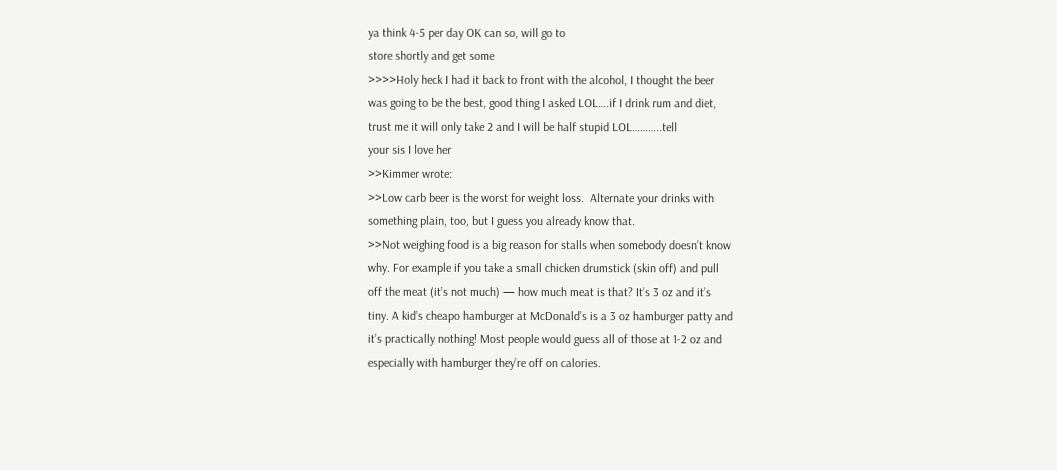ya think 4-5 per day OK can so, will go to
store shortly and get some
>>>>Holy heck I had it back to front with the alcohol, I thought the beer
was going to be the best, good thing I asked LOL….if I drink rum and diet,
trust me it will only take 2 and I will be half stupid LOL………..tell
your sis I love her
>>Kimmer wrote:
>>Low carb beer is the worst for weight loss.  Alternate your drinks with
something plain, too, but I guess you already know that.
>>Not weighing food is a big reason for stalls when somebody doesn’t know
why. For example if you take a small chicken drumstick (skin off) and pull
off the meat (it’s not much) — how much meat is that? It’s 3 oz and it’s
tiny. A kid’s cheapo hamburger at McDonald’s is a 3 oz hamburger patty and
it’s practically nothing! Most people would guess all of those at 1-2 oz and
especially with hamburger they’re off on calories.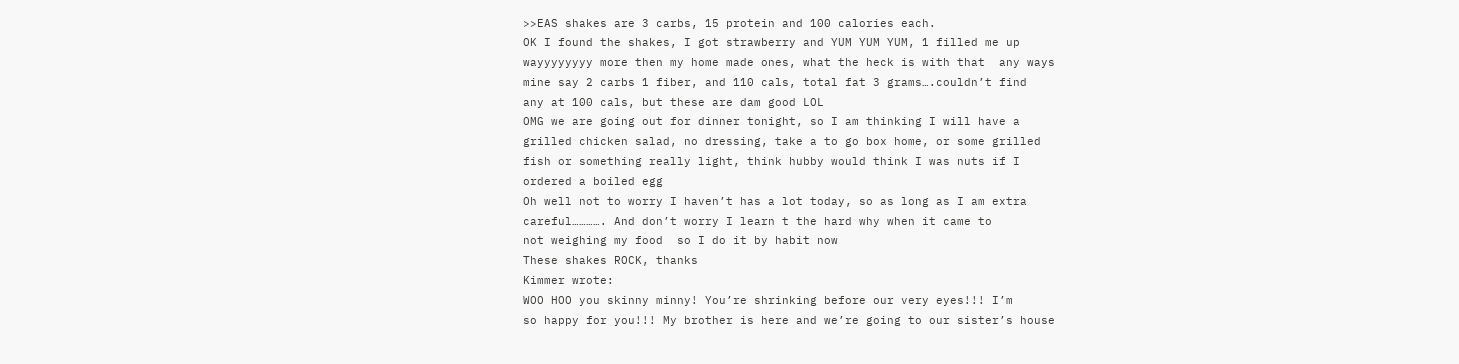>>EAS shakes are 3 carbs, 15 protein and 100 calories each.
OK I found the shakes, I got strawberry and YUM YUM YUM, 1 filled me up
wayyyyyyyy more then my home made ones, what the heck is with that  any ways
mine say 2 carbs 1 fiber, and 110 cals, total fat 3 grams….couldn’t find
any at 100 cals, but these are dam good LOL
OMG we are going out for dinner tonight, so I am thinking I will have a
grilled chicken salad, no dressing, take a to go box home, or some grilled
fish or something really light, think hubby would think I was nuts if I
ordered a boiled egg
Oh well not to worry I haven’t has a lot today, so as long as I am extra
careful…………. And don’t worry I learn t the hard why when it came to
not weighing my food  so I do it by habit now
These shakes ROCK, thanks
Kimmer wrote:
WOO HOO you skinny minny! You’re shrinking before our very eyes!!! I’m
so happy for you!!! My brother is here and we’re going to our sister’s house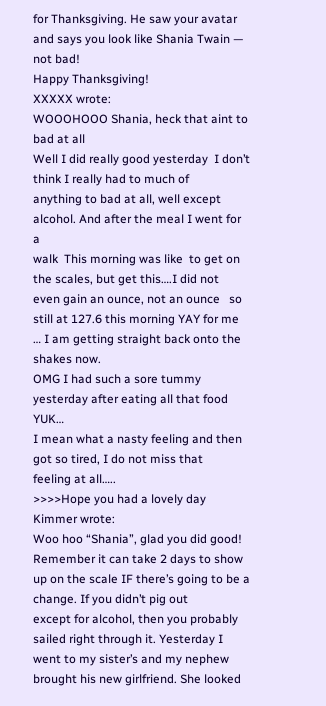for Thanksgiving. He saw your avatar and says you look like Shania Twain —
not bad!
Happy Thanksgiving!
XXXXX wrote:
WOOOHOOO Shania, heck that aint to bad at all
Well I did really good yesterday  I don’t think I really had to much of
anything to bad at all, well except alcohol. And after the meal I went for a
walk  This morning was like  to get on the scales, but get this….I did not
even gain an ounce, not an ounce   so still at 127.6 this morning YAY for me
… I am getting straight back onto the shakes now.
OMG I had such a sore tummy yesterday after eating all that food YUK…
I mean what a nasty feeling and then got so tired, I do not miss that
feeling at all…..
>>>>Hope you had a lovely day
Kimmer wrote:
Woo hoo “Shania”, glad you did good! Remember it can take 2 days to show
up on the scale IF there’s going to be a change. If you didn’t pig out
except for alcohol, then you probably sailed right through it. Yesterday I
went to my sister’s and my nephew brought his new girlfriend. She looked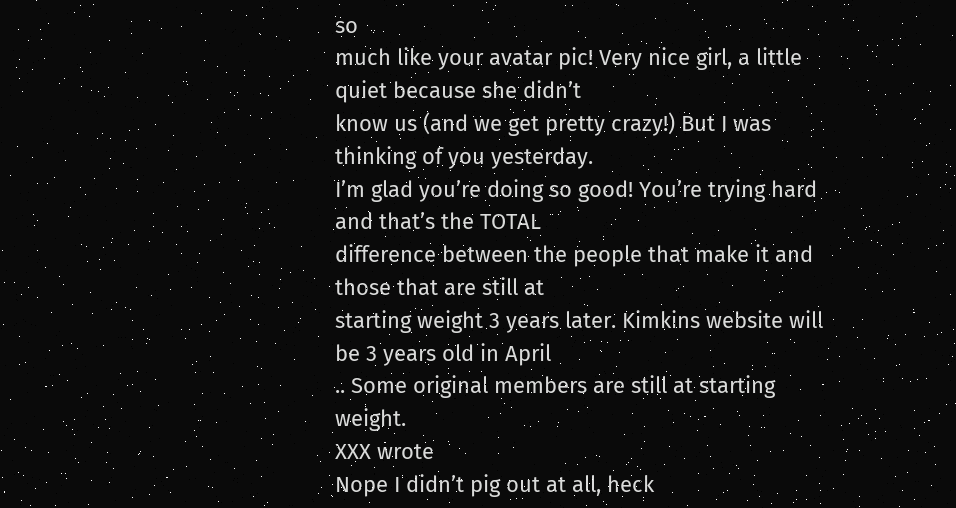so
much like your avatar pic! Very nice girl, a little quiet because she didn’t
know us (and we get pretty crazy!) But I was thinking of you yesterday.
I’m glad you’re doing so good! You’re trying hard and that’s the TOTAL
difference between the people that make it and those that are still at
starting weight 3 years later. Kimkins website will be 3 years old in April
.. Some original members are still at starting weight.
XXX wrote
Nope I didn’t pig out at all, heck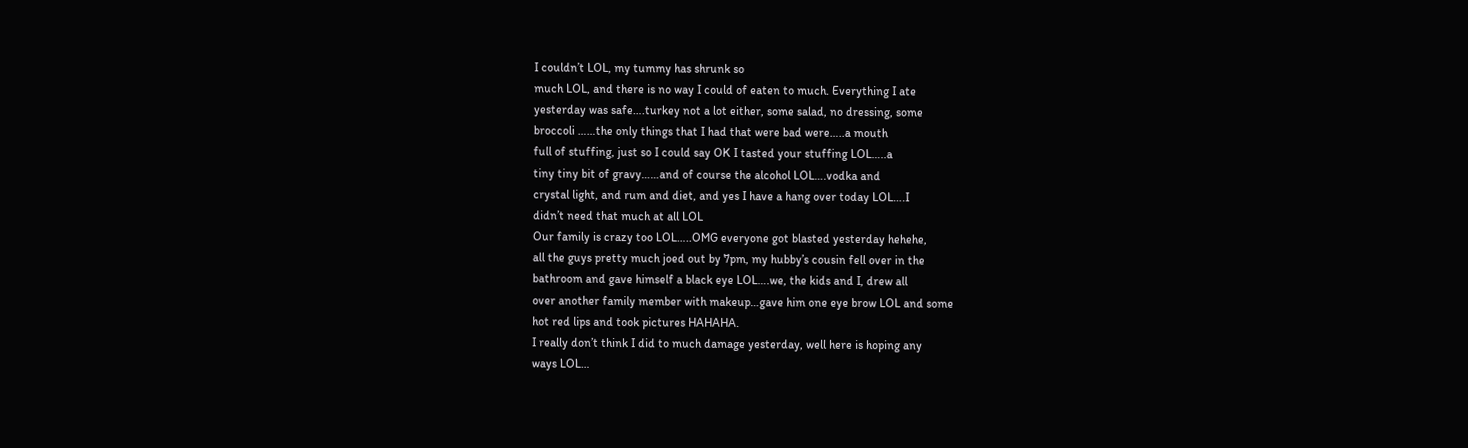I couldn’t LOL, my tummy has shrunk so
much LOL, and there is no way I could of eaten to much. Everything I ate
yesterday was safe….turkey not a lot either, some salad, no dressing, some
broccoli ……the only things that I had that were bad were…..a mouth
full of stuffing, just so I could say OK I tasted your stuffing LOL…..a
tiny tiny bit of gravy……and of course the alcohol LOL….vodka and
crystal light, and rum and diet, and yes I have a hang over today LOL….I
didn’t need that much at all LOL
Our family is crazy too LOL…..OMG everyone got blasted yesterday hehehe,
all the guys pretty much joed out by 7pm, my hubby’s cousin fell over in the
bathroom and gave himself a black eye LOL….we, the kids and I, drew all
over another family member with makeup…gave him one eye brow LOL and some
hot red lips and took pictures HAHAHA.
I really don’t think I did to much damage yesterday, well here is hoping any
ways LOL…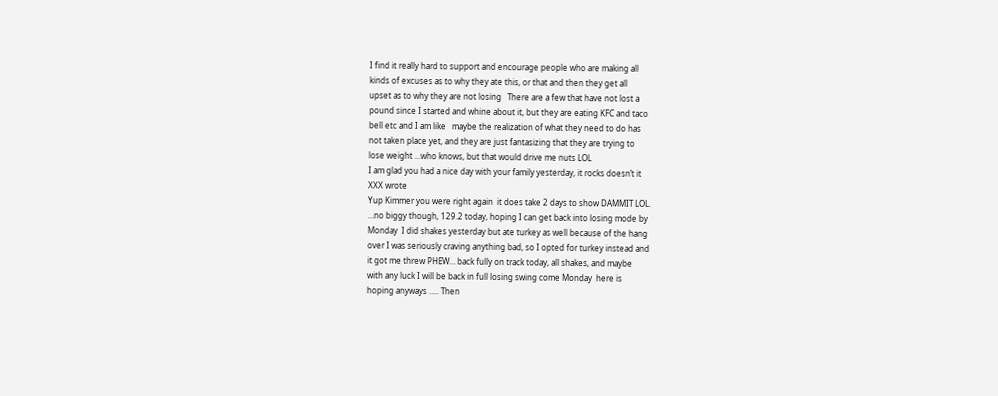I find it really hard to support and encourage people who are making all
kinds of excuses as to why they ate this, or that and then they get all
upset as to why they are not losing   There are a few that have not lost a
pound since I started and whine about it, but they are eating KFC and taco
bell etc and I am like   maybe the realization of what they need to do has
not taken place yet, and they are just fantasizing that they are trying to
lose weight …who knows, but that would drive me nuts LOL
I am glad you had a nice day with your family yesterday, it rocks doesn’t it
XXX wrote
Yup Kimmer you were right again  it does take 2 days to show DAMMIT LOL.
…no biggy though, 129.2 today, hoping I can get back into losing mode by
Monday  I did shakes yesterday but ate turkey as well because of the hang
over I was seriously craving anything bad, so I opted for turkey instead and
it got me threw PHEW… back fully on track today, all shakes, and maybe
with any luck I will be back in full losing swing come Monday  here is
hoping anyways ….. Then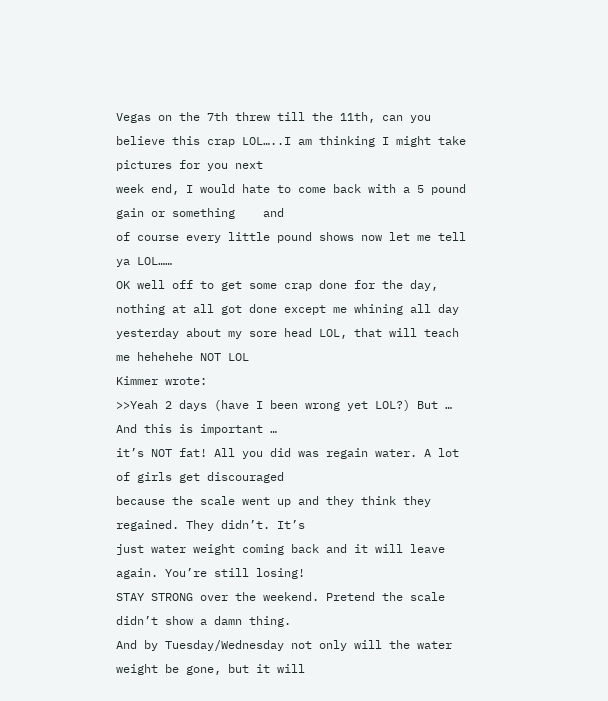Vegas on the 7th threw till the 11th, can you
believe this crap LOL…..I am thinking I might take pictures for you next
week end, I would hate to come back with a 5 pound gain or something    and
of course every little pound shows now let me tell ya LOL……
OK well off to get some crap done for the day, nothing at all got done except me whining all day yesterday about my sore head LOL, that will teach me hehehehe NOT LOL
Kimmer wrote:
>>Yeah 2 days (have I been wrong yet LOL?) But … And this is important …
it’s NOT fat! All you did was regain water. A lot of girls get discouraged
because the scale went up and they think they regained. They didn’t. It’s
just water weight coming back and it will leave again. You’re still losing!
STAY STRONG over the weekend. Pretend the scale didn’t show a damn thing.
And by Tuesday/Wednesday not only will the water weight be gone, but it will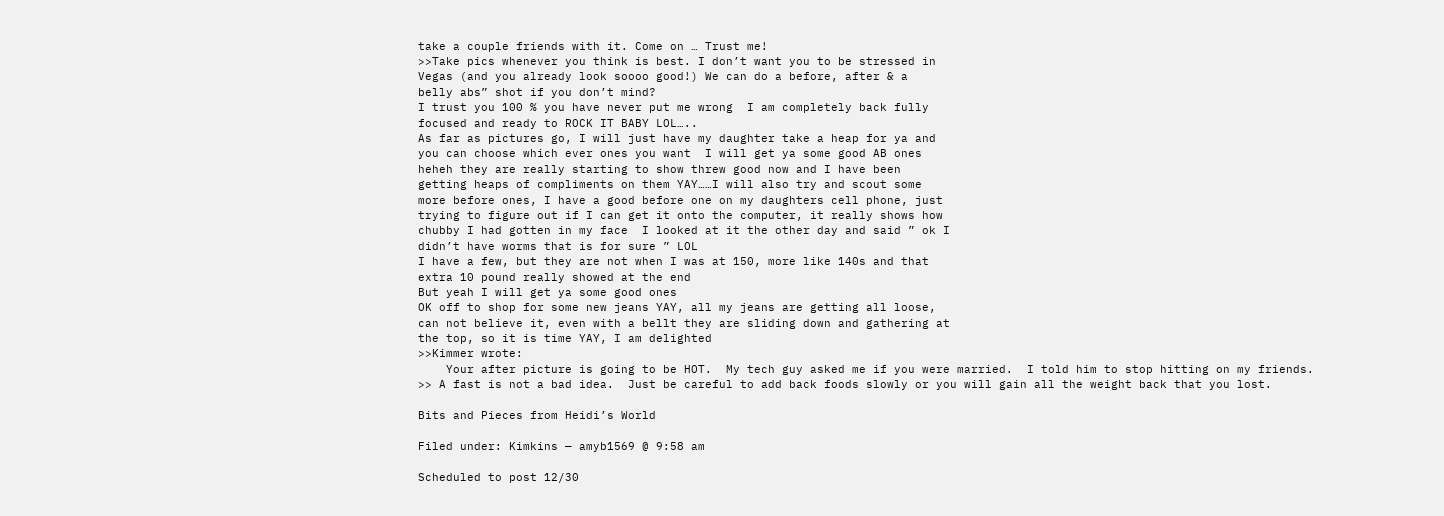take a couple friends with it. Come on … Trust me!
>>Take pics whenever you think is best. I don’t want you to be stressed in
Vegas (and you already look soooo good!) We can do a before, after & a
belly abs” shot if you don’t mind?
I trust you 100 % you have never put me wrong  I am completely back fully
focused and ready to ROCK IT BABY LOL…..
As far as pictures go, I will just have my daughter take a heap for ya and
you can choose which ever ones you want  I will get ya some good AB ones
heheh they are really starting to show threw good now and I have been
getting heaps of compliments on them YAY……I will also try and scout some
more before ones, I have a good before one on my daughters cell phone, just
trying to figure out if I can get it onto the computer, it really shows how
chubby I had gotten in my face  I looked at it the other day and said ” ok I
didn’t have worms that is for sure ” LOL
I have a few, but they are not when I was at 150, more like 140s and that
extra 10 pound really showed at the end
But yeah I will get ya some good ones
OK off to shop for some new jeans YAY, all my jeans are getting all loose,
can not believe it, even with a bellt they are sliding down and gathering at
the top, so it is time YAY, I am delighted
>>Kimmer wrote:
    Your after picture is going to be HOT.  My tech guy asked me if you were married.  I told him to stop hitting on my friends.
>> A fast is not a bad idea.  Just be careful to add back foods slowly or you will gain all the weight back that you lost.

Bits and Pieces from Heidi’s World

Filed under: Kimkins — amyb1569 @ 9:58 am

Scheduled to post 12/30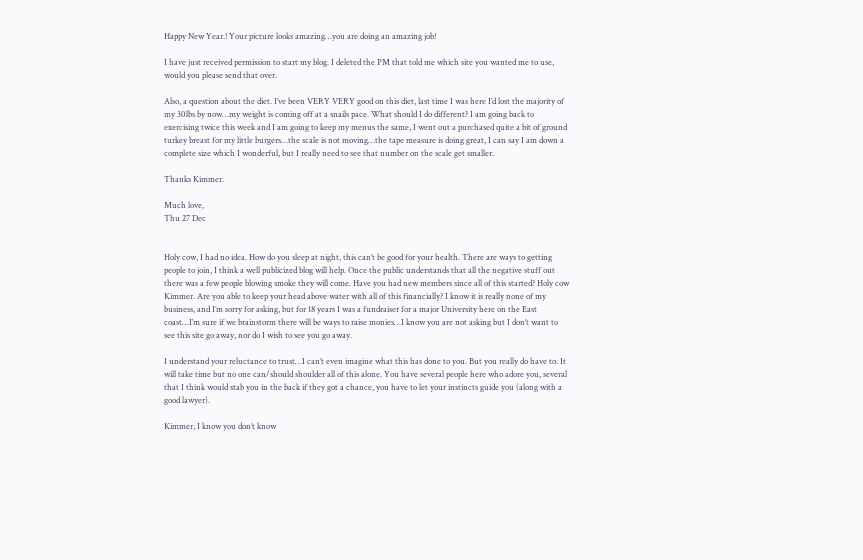Happy New Year.! Your picture looks amazing…you are doing an amazing job!

I have just received permission to start my blog. I deleted the PM that told me which site you wanted me to use, would you please send that over.

Also, a question about the diet. I’ve been VERY VERY good on this diet, last time I was here I’d lost the majority of my 30lbs by now…my weight is coming off at a snails pace. What should I do different? I am going back to exercising twice this week and I am going to keep my menus the same, I went out a purchased quite a bit of ground turkey breast for my little burgers…the scale is not moving…the tape measure is doing great, I can say I am down a complete size which I wonderful, but I really need to see that number on the scale get smaller.

Thanks Kimmer.

Much love,
Thu 27 Dec


Holy cow, I had no idea. How do you sleep at night, this can’t be good for your health. There are ways to getting people to join, I think a well publicized blog will help. Once the public understands that all the negative stuff out there was a few people blowing smoke they will come. Have you had new members since all of this started? Holy cow Kimmer. Are you able to keep your head above water with all of this financially? I know it is really none of my business, and I’m sorry for asking, but for 18 years I was a fundraiser for a major University here on the East coast…I’m sure if we brainstorm there will be ways to raise monies…I know you are not asking but I don’t want to see this site go away, nor do I wish to see you go away.

I understand your reluctance to trust…I can’t even imagine what this has done to you. But you really do have to. It will take time but no one can/should shoulder all of this alone. You have several people here who adore you, several that I think would stab you in the back if they got a chance, you have to let your instincts guide you (along with a good lawyer).

Kimmer, I know you don’t know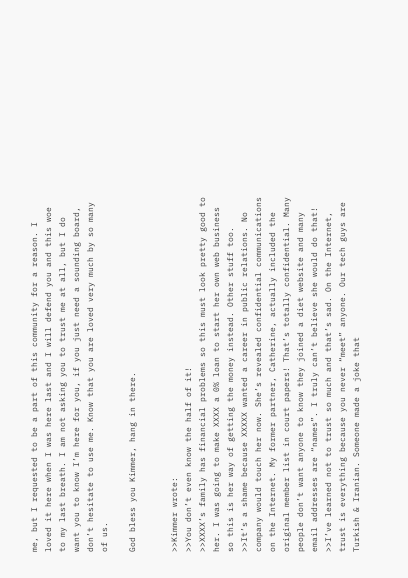me, but I requested to be a part of this community for a reason. I loved it here when I was here last and I will defend you and this woe to my last breath. I am not asking you to trust me at all, but I do want you to know I’m here for you, if you just need a sounding board, don’t hesitate to use me. Know that you are loved very much by so many of us.

God bless you Kimmer, hang in there.


>>Kimmer wrote:
>>You don’t even know the half of it!
>>XXXX’s family has financial problems so this must look pretty good to her. I was going to make XXXX a 0% loan to start her own web business so this is her way of getting the money instead. Other stuff too.
>>It’s a shame because XXXXX wanted a career in public relations. No company would touch her now. She’s revealed confidential communications on the Internet. My former partner, Catherine, actually included the original member list in court papers! That’s totally confidential. Many people don’t want anyone to know they joined a diet website and many email addresses are “names”. I truly can’t believe she would do that!
>>I’ve learned not to trust so much and that’s sad. On the Internet, trust is everything because you never “meet” anyone. Our tech guys are Turkish & Iranian. Someone made a joke that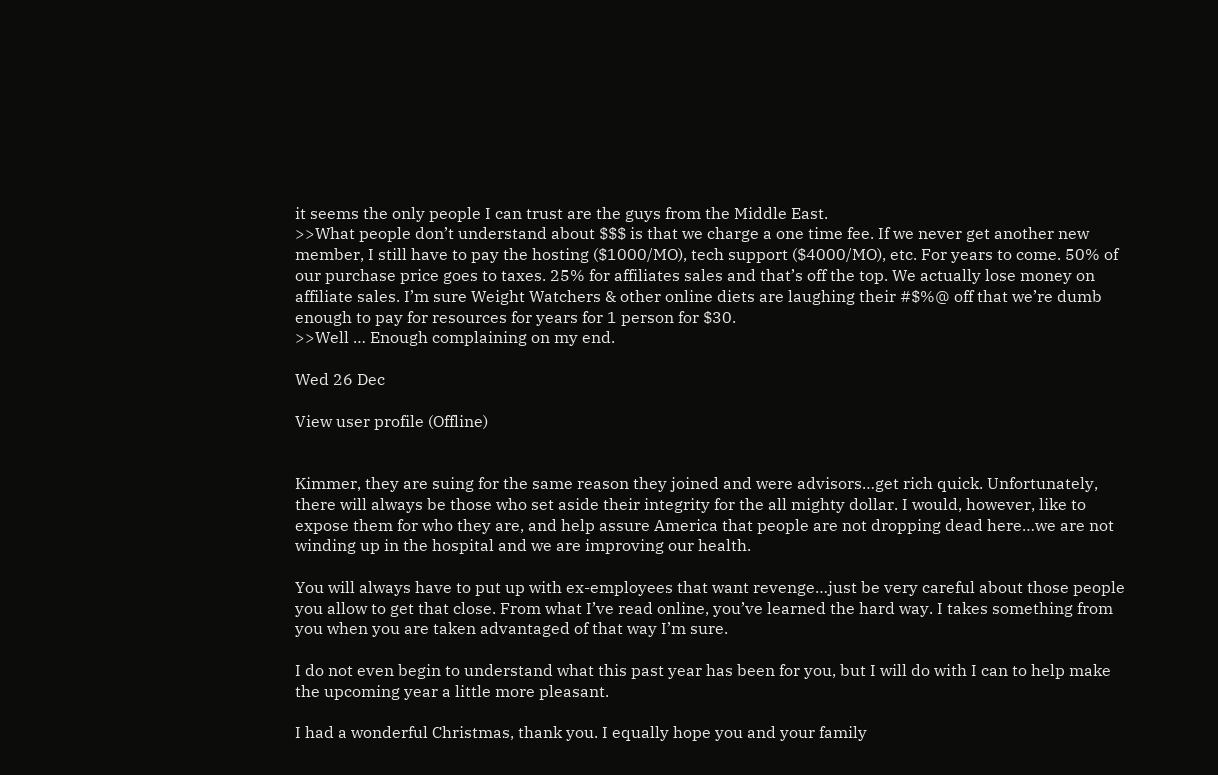it seems the only people I can trust are the guys from the Middle East.
>>What people don’t understand about $$$ is that we charge a one time fee. If we never get another new member, I still have to pay the hosting ($1000/MO), tech support ($4000/MO), etc. For years to come. 50% of our purchase price goes to taxes. 25% for affiliates sales and that’s off the top. We actually lose money on affiliate sales. I’m sure Weight Watchers & other online diets are laughing their #$%@ off that we’re dumb enough to pay for resources for years for 1 person for $30.
>>Well … Enough complaining on my end.

Wed 26 Dec

View user profile (Offline)


Kimmer, they are suing for the same reason they joined and were advisors…get rich quick. Unfortunately, there will always be those who set aside their integrity for the all mighty dollar. I would, however, like to expose them for who they are, and help assure America that people are not dropping dead here…we are not winding up in the hospital and we are improving our health.

You will always have to put up with ex-employees that want revenge…just be very careful about those people you allow to get that close. From what I’ve read online, you’ve learned the hard way. I takes something from you when you are taken advantaged of that way I’m sure.

I do not even begin to understand what this past year has been for you, but I will do with I can to help make the upcoming year a little more pleasant.

I had a wonderful Christmas, thank you. I equally hope you and your family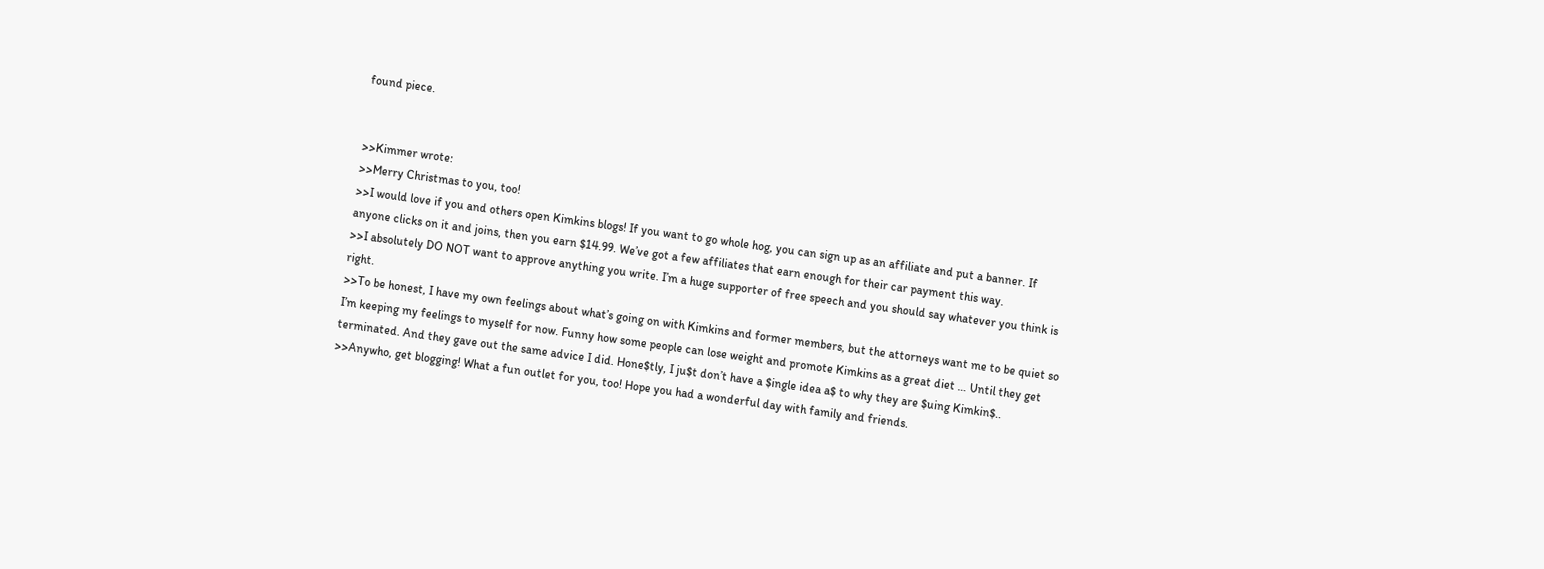found piece.


>>Kimmer wrote:
>>Merry Christmas to you, too!
>>I would love if you and others open Kimkins blogs! If you want to go whole hog, you can sign up as an affiliate and put a banner. If anyone clicks on it and joins, then you earn $14.99. We’ve got a few affiliates that earn enough for their car payment this way.
>>I absolutely DO NOT want to approve anything you write. I’m a huge supporter of free speech and you should say whatever you think is right.
>>To be honest, I have my own feelings about what’s going on with Kimkins and former members, but the attorneys want me to be quiet so I’m keeping my feelings to myself for now. Funny how some people can lose weight and promote Kimkins as a great diet … Until they get terminated. And they gave out the same advice I did. Hone$tly, I ju$t don’t have a $ingle idea a$ to why they are $uing Kimkin$..
>>Anywho, get blogging! What a fun outlet for you, too! Hope you had a wonderful day with family and friends.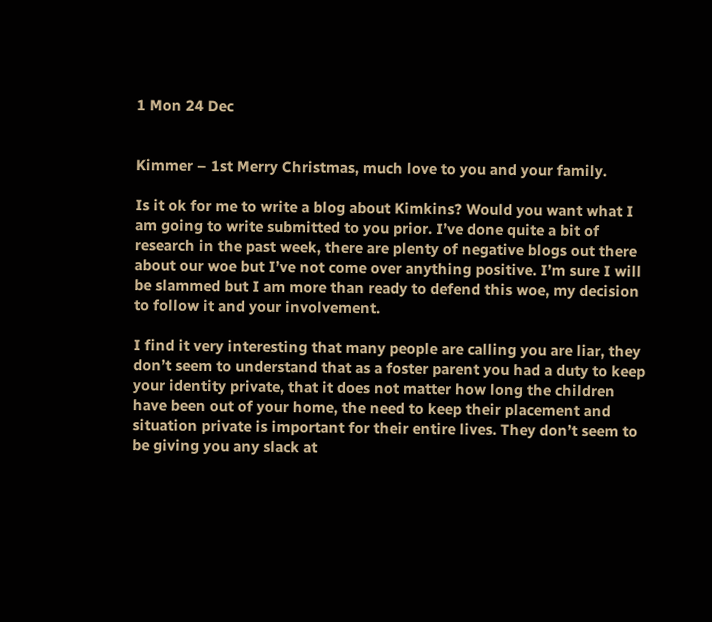1 Mon 24 Dec


Kimmer – 1st Merry Christmas, much love to you and your family.

Is it ok for me to write a blog about Kimkins? Would you want what I am going to write submitted to you prior. I’ve done quite a bit of research in the past week, there are plenty of negative blogs out there about our woe but I’ve not come over anything positive. I’m sure I will be slammed but I am more than ready to defend this woe, my decision to follow it and your involvement.

I find it very interesting that many people are calling you are liar, they don’t seem to understand that as a foster parent you had a duty to keep your identity private, that it does not matter how long the children have been out of your home, the need to keep their placement and situation private is important for their entire lives. They don’t seem to be giving you any slack at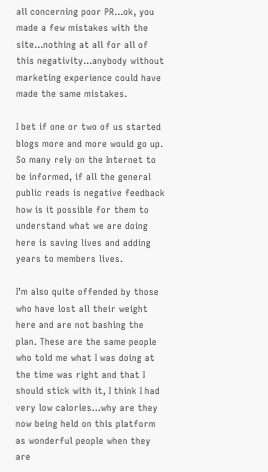all concerning poor PR…ok, you made a few mistakes with the site…nothing at all for all of this negativity…anybody without marketing experience could have made the same mistakes.

I bet if one or two of us started blogs more and more would go up. So many rely on the Internet to be informed, if all the general public reads is negative feedback how is it possible for them to understand what we are doing here is saving lives and adding years to members lives.

I’m also quite offended by those who have lost all their weight here and are not bashing the plan. These are the same people who told me what I was doing at the time was right and that I should stick with it, I think I had very low calories…why are they now being held on this platform as wonderful people when they are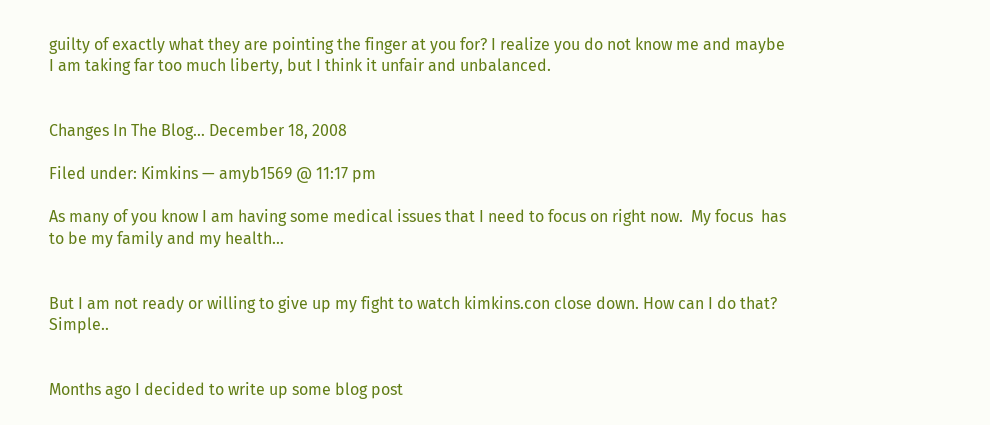guilty of exactly what they are pointing the finger at you for? I realize you do not know me and maybe I am taking far too much liberty, but I think it unfair and unbalanced.


Changes In The Blog… December 18, 2008

Filed under: Kimkins — amyb1569 @ 11:17 pm

As many of you know I am having some medical issues that I need to focus on right now.  My focus  has to be my family and my health…


But I am not ready or willing to give up my fight to watch kimkins.con close down. How can I do that?  Simple..


Months ago I decided to write up some blog post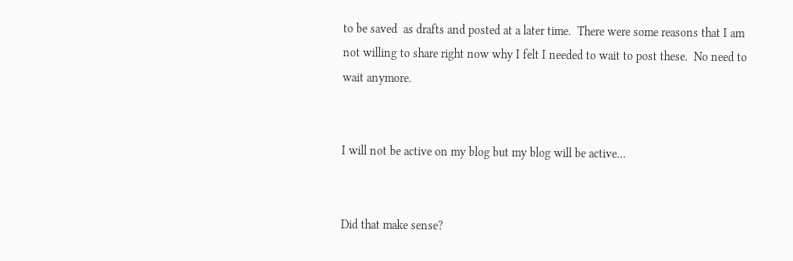to be saved  as drafts and posted at a later time.  There were some reasons that I am not willing to share right now why I felt I needed to wait to post these.  No need to wait anymore.


I will not be active on my blog but my blog will be active…


Did that make sense?